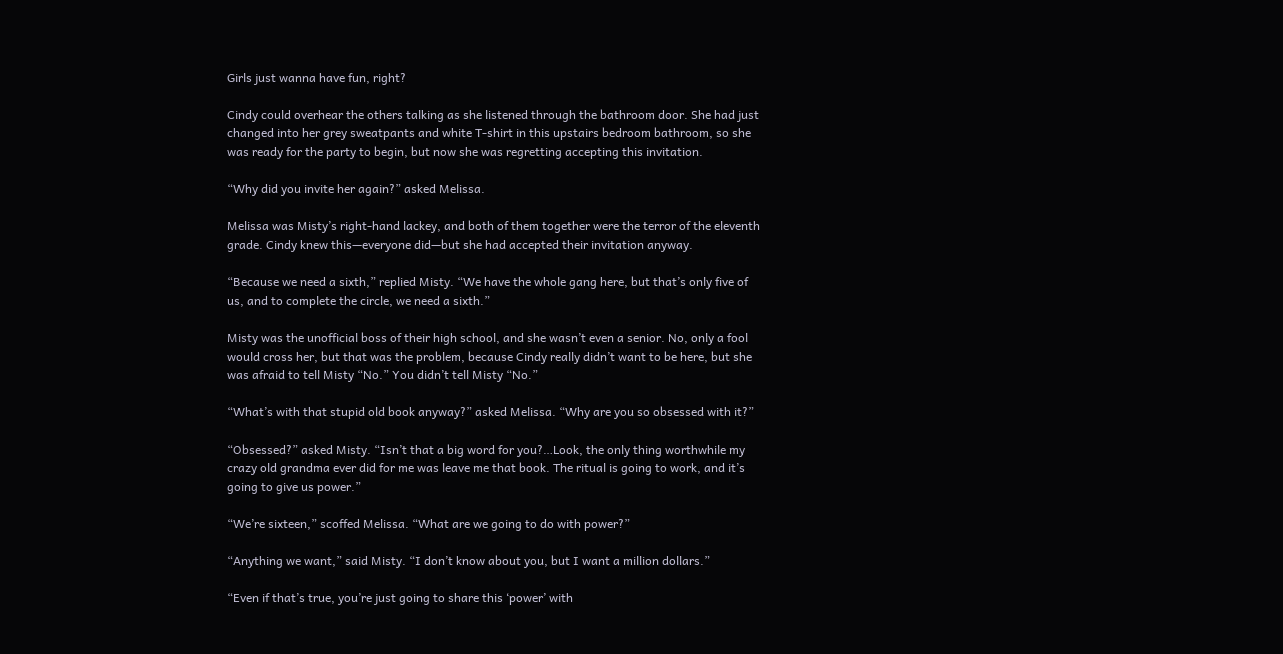Girls just wanna have fun, right?

Cindy could overhear the others talking as she listened through the bathroom door. She had just changed into her grey sweatpants and white T-shirt in this upstairs bedroom bathroom, so she was ready for the party to begin, but now she was regretting accepting this invitation.

“Why did you invite her again?” asked Melissa.

Melissa was Misty’s right-hand lackey, and both of them together were the terror of the eleventh grade. Cindy knew this—everyone did—but she had accepted their invitation anyway.

“Because we need a sixth,” replied Misty. “We have the whole gang here, but that’s only five of us, and to complete the circle, we need a sixth.”

Misty was the unofficial boss of their high school, and she wasn’t even a senior. No, only a fool would cross her, but that was the problem, because Cindy really didn’t want to be here, but she was afraid to tell Misty “No.” You didn’t tell Misty “No.”

“What’s with that stupid old book anyway?” asked Melissa. “Why are you so obsessed with it?”

“Obsessed?” asked Misty. “Isn’t that a big word for you?…Look, the only thing worthwhile my crazy old grandma ever did for me was leave me that book. The ritual is going to work, and it’s going to give us power.”

“We’re sixteen,” scoffed Melissa. “What are we going to do with power?”

“Anything we want,” said Misty. “I don’t know about you, but I want a million dollars.”

“Even if that’s true, you’re just going to share this ‘power’ with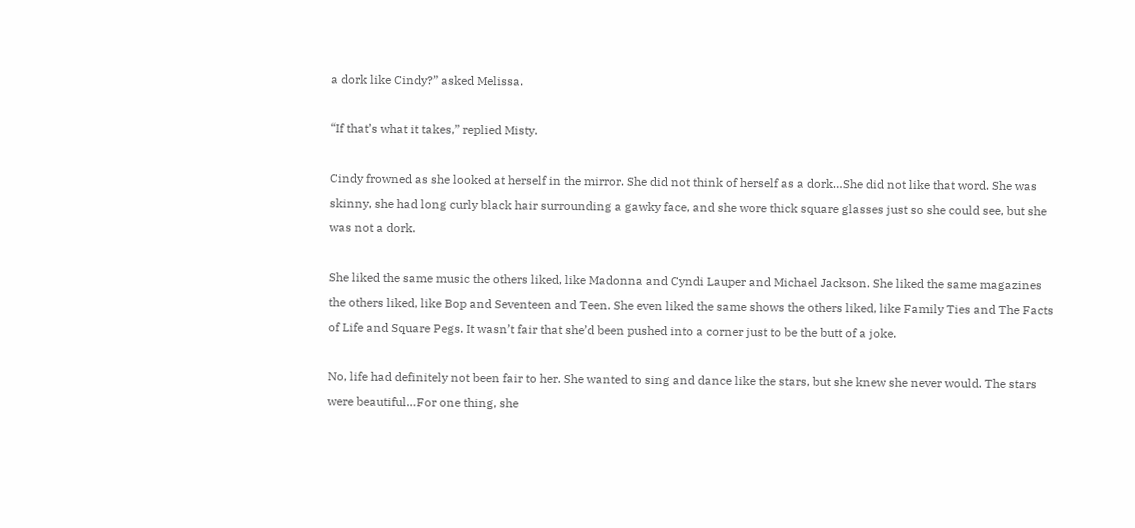a dork like Cindy?” asked Melissa.

“If that’s what it takes,” replied Misty.

Cindy frowned as she looked at herself in the mirror. She did not think of herself as a dork…She did not like that word. She was skinny, she had long curly black hair surrounding a gawky face, and she wore thick square glasses just so she could see, but she was not a dork.

She liked the same music the others liked, like Madonna and Cyndi Lauper and Michael Jackson. She liked the same magazines the others liked, like Bop and Seventeen and Teen. She even liked the same shows the others liked, like Family Ties and The Facts of Life and Square Pegs. It wasn’t fair that she’d been pushed into a corner just to be the butt of a joke.

No, life had definitely not been fair to her. She wanted to sing and dance like the stars, but she knew she never would. The stars were beautiful…For one thing, she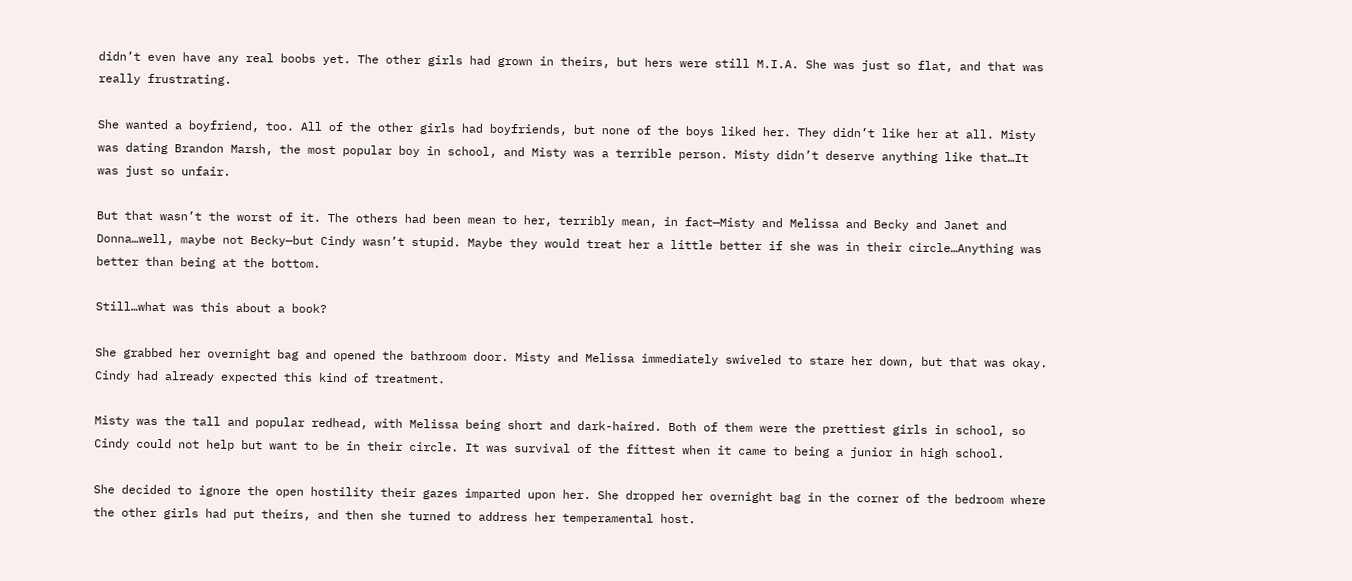didn’t even have any real boobs yet. The other girls had grown in theirs, but hers were still M.I.A. She was just so flat, and that was really frustrating.

She wanted a boyfriend, too. All of the other girls had boyfriends, but none of the boys liked her. They didn’t like her at all. Misty was dating Brandon Marsh, the most popular boy in school, and Misty was a terrible person. Misty didn’t deserve anything like that…It was just so unfair.

But that wasn’t the worst of it. The others had been mean to her, terribly mean, in fact—Misty and Melissa and Becky and Janet and Donna…well, maybe not Becky—but Cindy wasn’t stupid. Maybe they would treat her a little better if she was in their circle…Anything was better than being at the bottom.

Still…what was this about a book?

She grabbed her overnight bag and opened the bathroom door. Misty and Melissa immediately swiveled to stare her down, but that was okay. Cindy had already expected this kind of treatment.

Misty was the tall and popular redhead, with Melissa being short and dark-haired. Both of them were the prettiest girls in school, so Cindy could not help but want to be in their circle. It was survival of the fittest when it came to being a junior in high school.

She decided to ignore the open hostility their gazes imparted upon her. She dropped her overnight bag in the corner of the bedroom where the other girls had put theirs, and then she turned to address her temperamental host.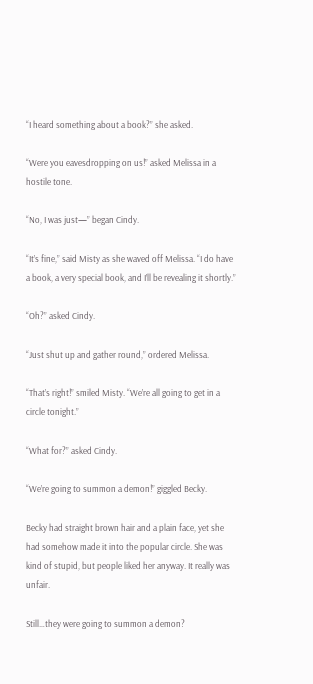“I heard something about a book?” she asked.

“Were you eavesdropping on us!” asked Melissa in a hostile tone.

“No, I was just—” began Cindy.

“It’s fine,” said Misty as she waved off Melissa. “I do have a book, a very special book, and I’ll be revealing it shortly.”

“Oh?” asked Cindy.

“Just shut up and gather round,” ordered Melissa.

“That’s right!” smiled Misty. “We’re all going to get in a circle tonight.”

“What for?” asked Cindy.

“We’re going to summon a demon!” giggled Becky.

Becky had straight brown hair and a plain face, yet she had somehow made it into the popular circle. She was kind of stupid, but people liked her anyway. It really was unfair.

Still…they were going to summon a demon?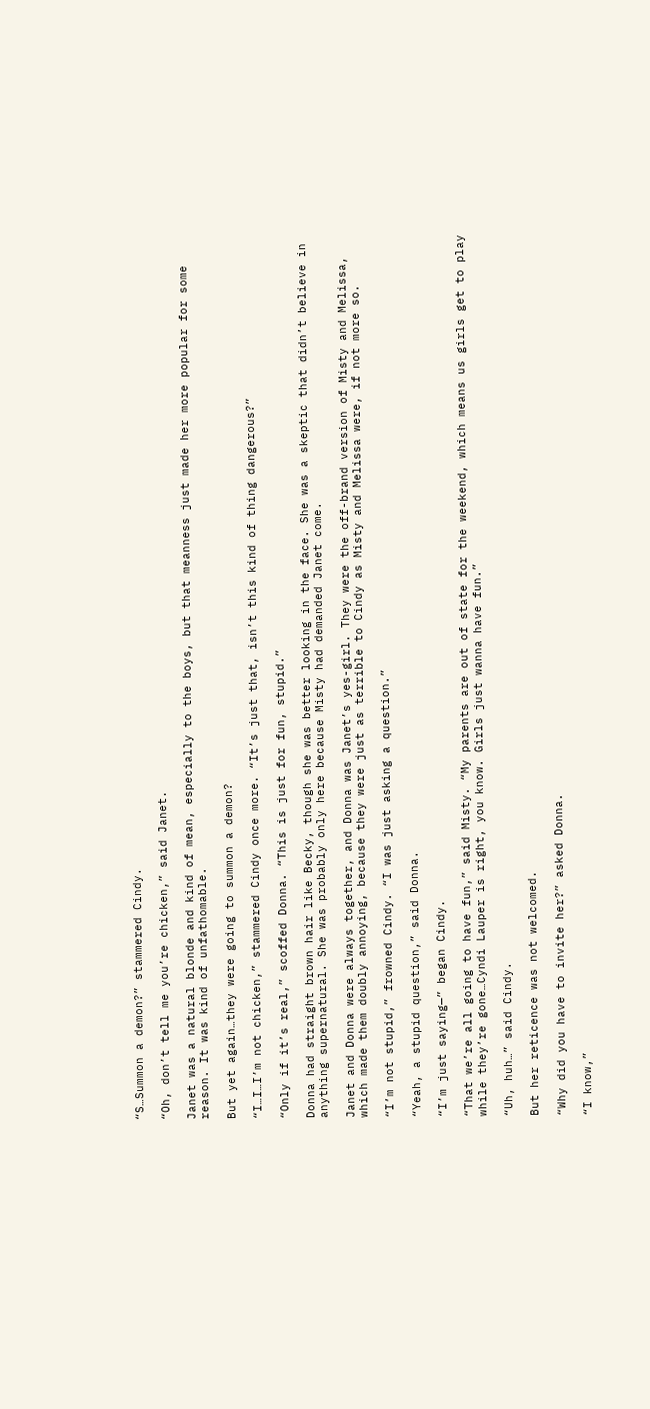“S…Summon a demon?” stammered Cindy.

“Oh, don’t tell me you’re chicken,” said Janet.

Janet was a natural blonde and kind of mean, especially to the boys, but that meanness just made her more popular for some reason. It was kind of unfathomable.

But yet again…they were going to summon a demon?

“I…I…I’m not chicken,” stammered Cindy once more. “It’s just that, isn’t this kind of thing dangerous?”

“Only if it’s real,” scoffed Donna. “This is just for fun, stupid.”

Donna had straight brown hair like Becky, though she was better looking in the face. She was a skeptic that didn’t believe in anything supernatural. She was probably only here because Misty had demanded Janet come.

Janet and Donna were always together, and Donna was Janet’s yes-girl. They were the off-brand version of Misty and Melissa, which made them doubly annoying, because they were just as terrible to Cindy as Misty and Melissa were, if not more so.

“I’m not stupid,” frowned Cindy. “I was just asking a question.”

“Yeah, a stupid question,” said Donna.

“I’m just saying—” began Cindy.

“That we’re all going to have fun,” said Misty. “My parents are out of state for the weekend, which means us girls get to play while they’re gone…Cyndi Lauper is right, you know. Girls just wanna have fun.”

“Uh, huh…” said Cindy.

But her reticence was not welcomed.

“Why did you have to invite her?” asked Donna.

“I know,”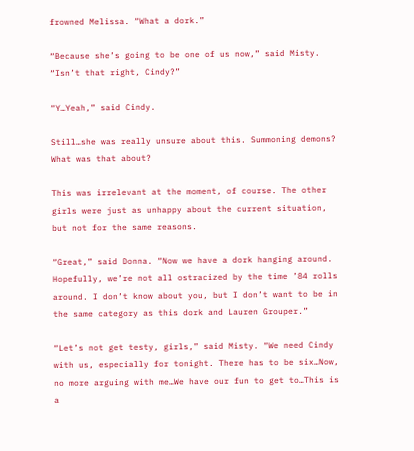frowned Melissa. “What a dork.”

“Because she’s going to be one of us now,” said Misty. “Isn’t that right, Cindy?”

“Y…Yeah,” said Cindy.

Still…she was really unsure about this. Summoning demons? What was that about?

This was irrelevant at the moment, of course. The other girls were just as unhappy about the current situation, but not for the same reasons.

“Great,” said Donna. “Now we have a dork hanging around. Hopefully, we’re not all ostracized by the time ’84 rolls around. I don’t know about you, but I don’t want to be in the same category as this dork and Lauren Grouper.”

“Let’s not get testy, girls,” said Misty. “We need Cindy with us, especially for tonight. There has to be six…Now, no more arguing with me…We have our fun to get to…This is a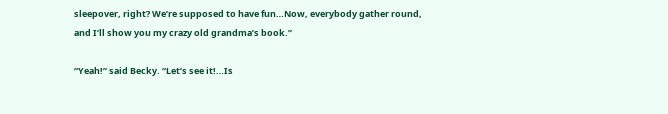sleepover, right? We’re supposed to have fun…Now, everybody gather round, and I’ll show you my crazy old grandma’s book.”

“Yeah!” said Becky. “Let’s see it!…Is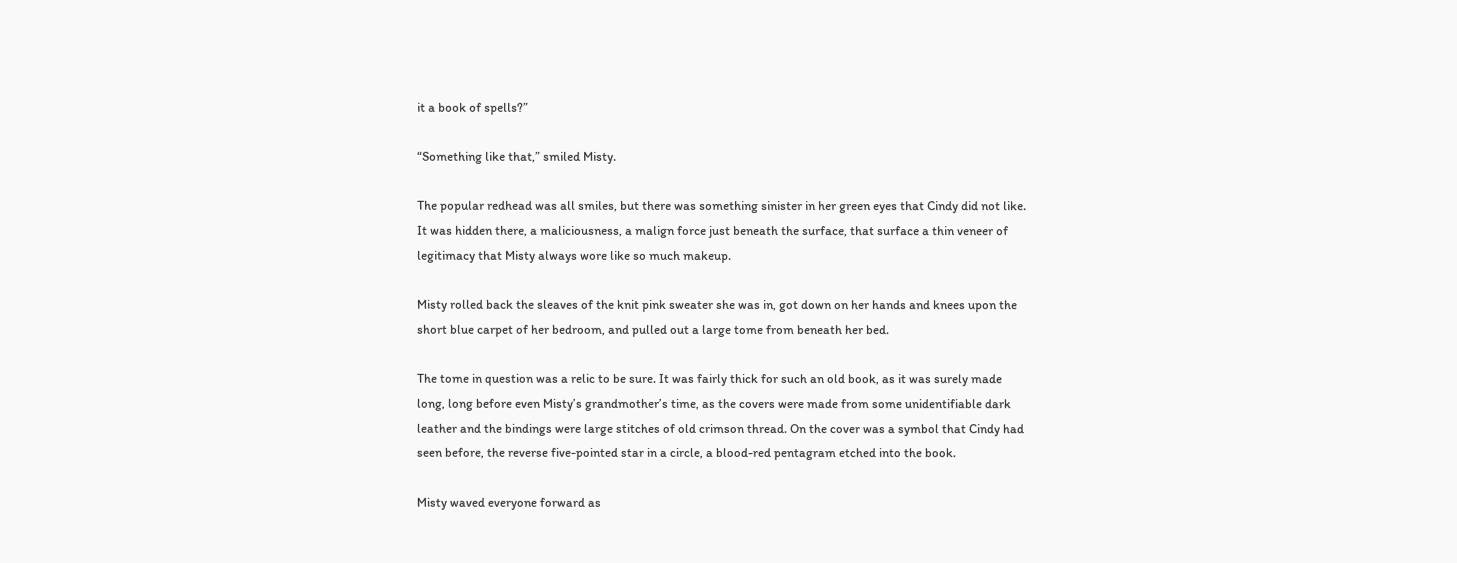it a book of spells?”

“Something like that,” smiled Misty.

The popular redhead was all smiles, but there was something sinister in her green eyes that Cindy did not like. It was hidden there, a maliciousness, a malign force just beneath the surface, that surface a thin veneer of legitimacy that Misty always wore like so much makeup.

Misty rolled back the sleaves of the knit pink sweater she was in, got down on her hands and knees upon the short blue carpet of her bedroom, and pulled out a large tome from beneath her bed.

The tome in question was a relic to be sure. It was fairly thick for such an old book, as it was surely made long, long before even Misty’s grandmother’s time, as the covers were made from some unidentifiable dark leather and the bindings were large stitches of old crimson thread. On the cover was a symbol that Cindy had seen before, the reverse five-pointed star in a circle, a blood-red pentagram etched into the book.

Misty waved everyone forward as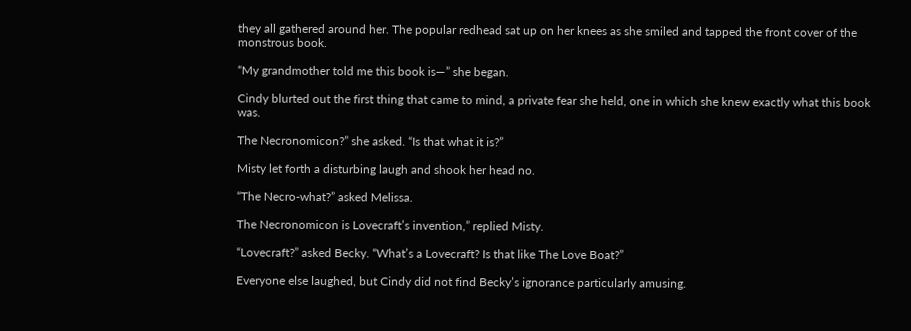they all gathered around her. The popular redhead sat up on her knees as she smiled and tapped the front cover of the monstrous book.

“My grandmother told me this book is—” she began.

Cindy blurted out the first thing that came to mind, a private fear she held, one in which she knew exactly what this book was.

The Necronomicon?” she asked. “Is that what it is?”

Misty let forth a disturbing laugh and shook her head no.

“The Necro-what?” asked Melissa.

The Necronomicon is Lovecraft’s invention,” replied Misty.

“Lovecraft?” asked Becky. “What’s a Lovecraft? Is that like The Love Boat?”

Everyone else laughed, but Cindy did not find Becky’s ignorance particularly amusing.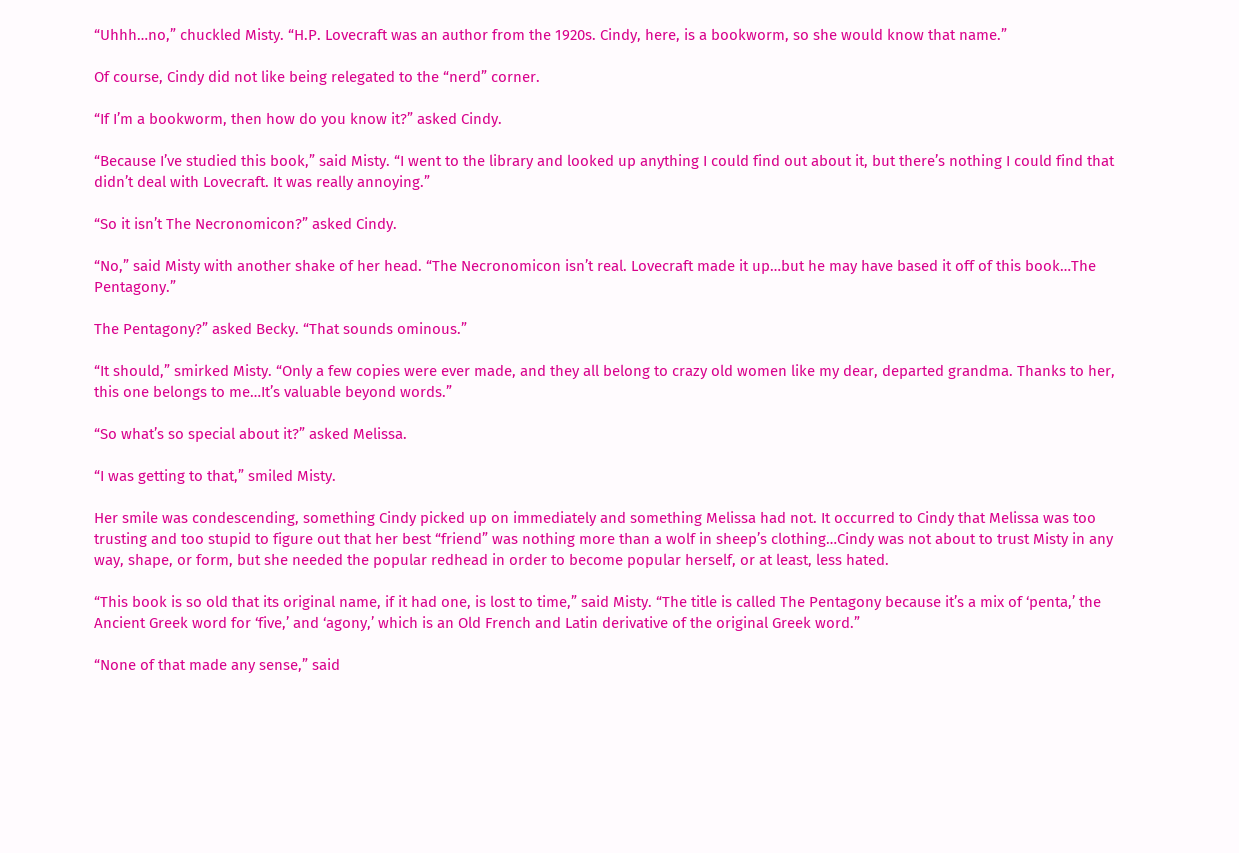“Uhhh…no,” chuckled Misty. “H.P. Lovecraft was an author from the 1920s. Cindy, here, is a bookworm, so she would know that name.”

Of course, Cindy did not like being relegated to the “nerd” corner.

“If I’m a bookworm, then how do you know it?” asked Cindy.

“Because I’ve studied this book,” said Misty. “I went to the library and looked up anything I could find out about it, but there’s nothing I could find that didn’t deal with Lovecraft. It was really annoying.”

“So it isn’t The Necronomicon?” asked Cindy.

“No,” said Misty with another shake of her head. “The Necronomicon isn’t real. Lovecraft made it up…but he may have based it off of this book…The Pentagony.”

The Pentagony?” asked Becky. “That sounds ominous.”

“It should,” smirked Misty. “Only a few copies were ever made, and they all belong to crazy old women like my dear, departed grandma. Thanks to her, this one belongs to me…It’s valuable beyond words.”

“So what’s so special about it?” asked Melissa.

“I was getting to that,” smiled Misty.

Her smile was condescending, something Cindy picked up on immediately and something Melissa had not. It occurred to Cindy that Melissa was too trusting and too stupid to figure out that her best “friend” was nothing more than a wolf in sheep’s clothing…Cindy was not about to trust Misty in any way, shape, or form, but she needed the popular redhead in order to become popular herself, or at least, less hated.

“This book is so old that its original name, if it had one, is lost to time,” said Misty. “The title is called The Pentagony because it’s a mix of ‘penta,’ the Ancient Greek word for ‘five,’ and ‘agony,’ which is an Old French and Latin derivative of the original Greek word.”

“None of that made any sense,” said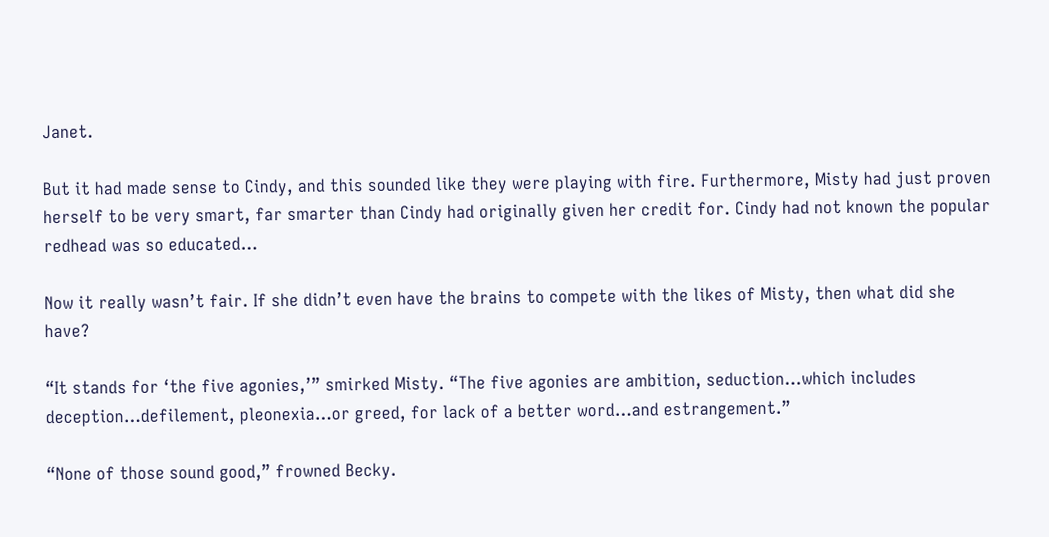Janet.

But it had made sense to Cindy, and this sounded like they were playing with fire. Furthermore, Misty had just proven herself to be very smart, far smarter than Cindy had originally given her credit for. Cindy had not known the popular redhead was so educated…

Now it really wasn’t fair. If she didn’t even have the brains to compete with the likes of Misty, then what did she have?

“It stands for ‘the five agonies,’” smirked Misty. “The five agonies are ambition, seduction…which includes deception…defilement, pleonexia…or greed, for lack of a better word…and estrangement.”

“None of those sound good,” frowned Becky.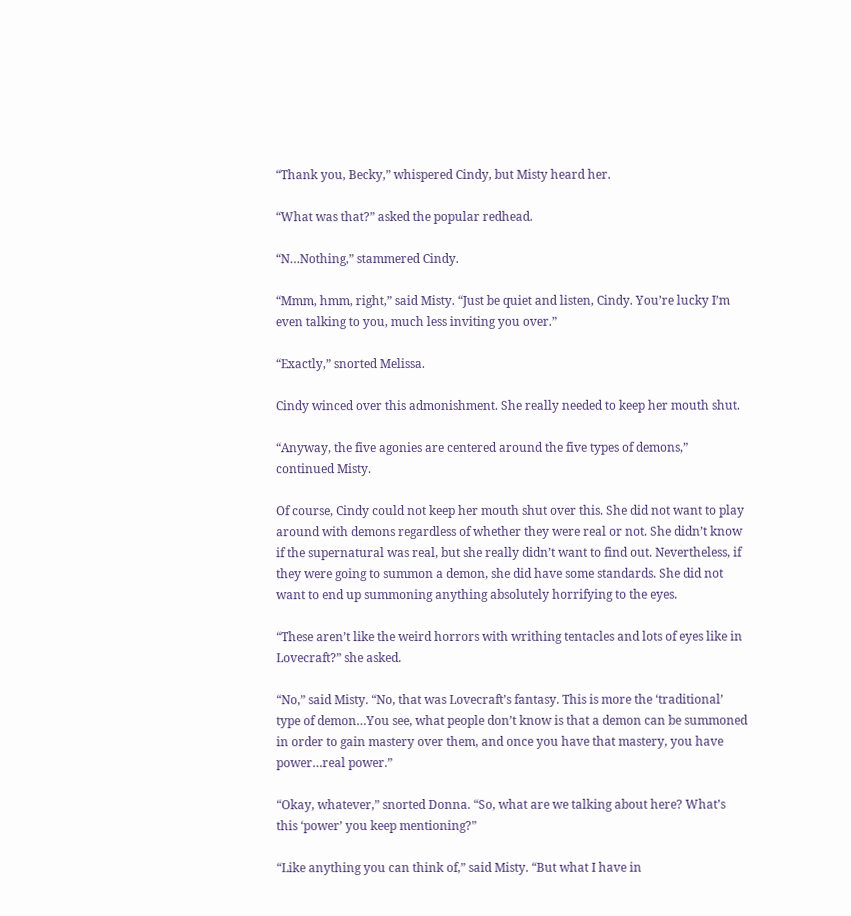“Thank you, Becky,” whispered Cindy, but Misty heard her.

“What was that?” asked the popular redhead.

“N…Nothing,” stammered Cindy.

“Mmm, hmm, right,” said Misty. “Just be quiet and listen, Cindy. You’re lucky I’m even talking to you, much less inviting you over.”

“Exactly,” snorted Melissa.

Cindy winced over this admonishment. She really needed to keep her mouth shut.

“Anyway, the five agonies are centered around the five types of demons,” continued Misty.

Of course, Cindy could not keep her mouth shut over this. She did not want to play around with demons regardless of whether they were real or not. She didn’t know if the supernatural was real, but she really didn’t want to find out. Nevertheless, if they were going to summon a demon, she did have some standards. She did not want to end up summoning anything absolutely horrifying to the eyes.

“These aren’t like the weird horrors with writhing tentacles and lots of eyes like in Lovecraft?” she asked.

“No,” said Misty. “No, that was Lovecraft’s fantasy. This is more the ‘traditional’ type of demon…You see, what people don’t know is that a demon can be summoned in order to gain mastery over them, and once you have that mastery, you have power…real power.”

“Okay, whatever,” snorted Donna. “So, what are we talking about here? What’s this ‘power’ you keep mentioning?”

“Like anything you can think of,” said Misty. “But what I have in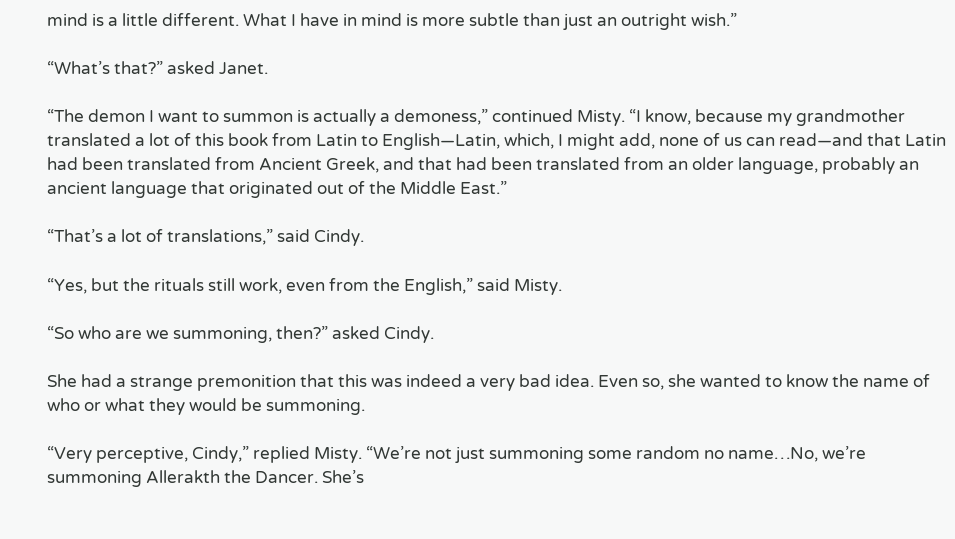mind is a little different. What I have in mind is more subtle than just an outright wish.”

“What’s that?” asked Janet.

“The demon I want to summon is actually a demoness,” continued Misty. “I know, because my grandmother translated a lot of this book from Latin to English—Latin, which, I might add, none of us can read—and that Latin had been translated from Ancient Greek, and that had been translated from an older language, probably an ancient language that originated out of the Middle East.”

“That’s a lot of translations,” said Cindy.

“Yes, but the rituals still work, even from the English,” said Misty.

“So who are we summoning, then?” asked Cindy.

She had a strange premonition that this was indeed a very bad idea. Even so, she wanted to know the name of who or what they would be summoning.

“Very perceptive, Cindy,” replied Misty. “We’re not just summoning some random no name…No, we’re summoning Allerakth the Dancer. She’s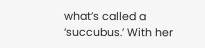what’s called a ‘succubus.’ With her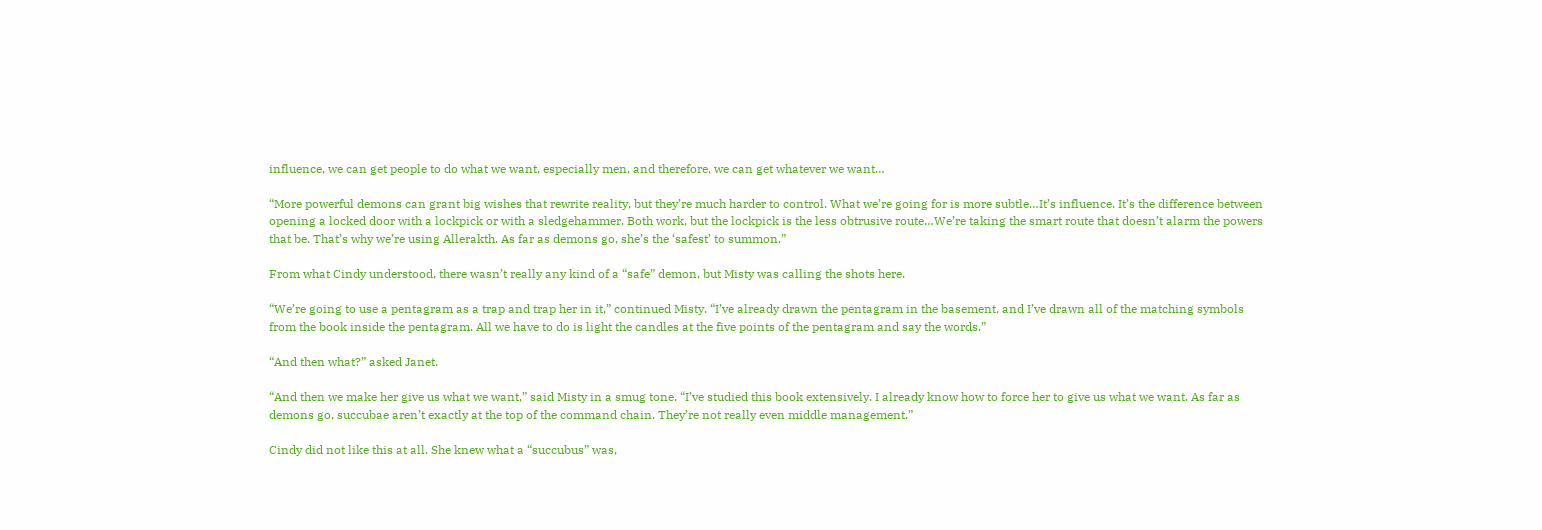influence, we can get people to do what we want, especially men, and therefore, we can get whatever we want…

“More powerful demons can grant big wishes that rewrite reality, but they’re much harder to control. What we’re going for is more subtle…It’s influence. It’s the difference between opening a locked door with a lockpick or with a sledgehammer. Both work, but the lockpick is the less obtrusive route…We’re taking the smart route that doesn’t alarm the powers that be. That’s why we’re using Allerakth. As far as demons go, she’s the ‘safest’ to summon.”

From what Cindy understood, there wasn’t really any kind of a “safe” demon, but Misty was calling the shots here.

“We’re going to use a pentagram as a trap and trap her in it,” continued Misty. “I’ve already drawn the pentagram in the basement, and I’ve drawn all of the matching symbols from the book inside the pentagram. All we have to do is light the candles at the five points of the pentagram and say the words.”

“And then what?” asked Janet.

“And then we make her give us what we want,” said Misty in a smug tone. “I’ve studied this book extensively. I already know how to force her to give us what we want. As far as demons go, succubae aren’t exactly at the top of the command chain. They’re not really even middle management.”

Cindy did not like this at all. She knew what a “succubus” was,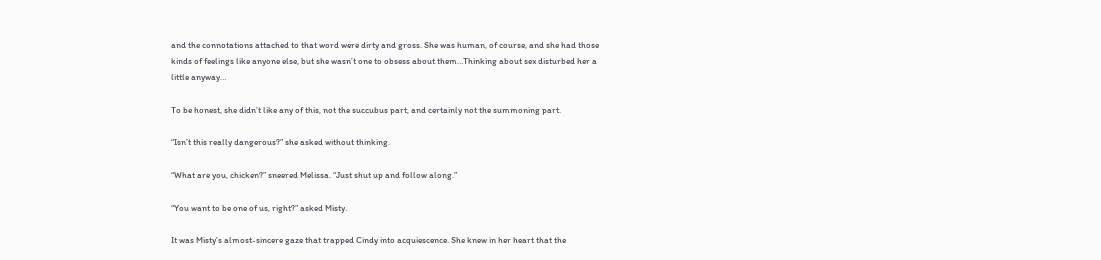and the connotations attached to that word were dirty and gross. She was human, of course, and she had those kinds of feelings like anyone else, but she wasn’t one to obsess about them…Thinking about sex disturbed her a little anyway…

To be honest, she didn’t like any of this, not the succubus part, and certainly not the summoning part.

“Isn’t this really dangerous?” she asked without thinking.

“What are you, chicken?” sneered Melissa. “Just shut up and follow along.”

“You want to be one of us, right?” asked Misty.

It was Misty’s almost-sincere gaze that trapped Cindy into acquiescence. She knew in her heart that the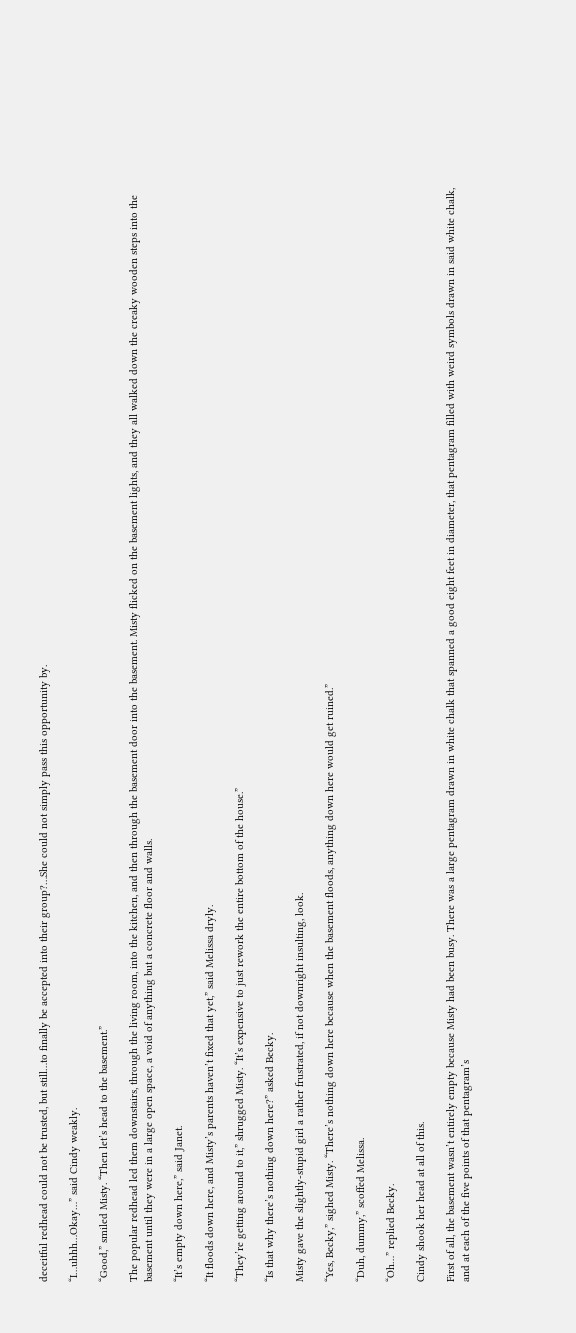deceitful redhead could not be trusted, but still…to finally be accepted into their group?…She could not simply pass this opportunity by.

“I…uhhh…Okay…” said Cindy weakly.

“Good,” smiled Misty. “Then let’s head to the basement.”

The popular redhead led them downstairs, through the living room, into the kitchen, and then through the basement door into the basement. Misty flicked on the basement lights, and they all walked down the creaky wooden steps into the basement until they were in a large open space, a void of anything but a concrete floor and walls.

“It’s empty down here,” said Janet.

“It floods down here, and Misty’s parents haven’t fixed that yet,” said Melissa dryly.

“They’re getting around to it,” shrugged Misty. “It’s expensive to just rework the entire bottom of the house.”

“Is that why there’s nothing down here?” asked Becky.

Misty gave the slightly-stupid girl a rather frustrated, if not downright insulting, look.

“Yes, Becky,” sighed Misty. “There’s nothing down here because when the basement floods, anything down here would get ruined.”

“Duh, dummy,” scoffed Melissa.

“Oh…” replied Becky.

Cindy shook her head at all of this.

First of all, the basement wasn’t entirely empty because Misty had been busy. There was a large pentagram drawn in white chalk that spanned a good eight feet in diameter, that pentagram filled with weird symbols drawn in said white chalk, and at each of the five points of that pentagram’s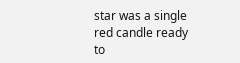star was a single red candle ready to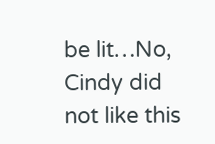be lit…No, Cindy did not like this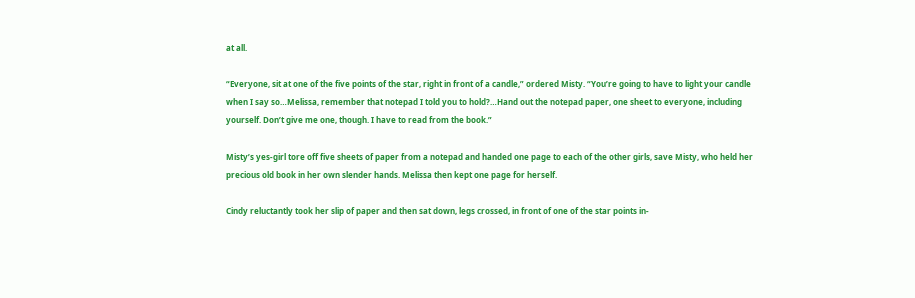at all.

“Everyone, sit at one of the five points of the star, right in front of a candle,” ordered Misty. “You’re going to have to light your candle when I say so…Melissa, remember that notepad I told you to hold?…Hand out the notepad paper, one sheet to everyone, including yourself. Don’t give me one, though. I have to read from the book.”

Misty’s yes-girl tore off five sheets of paper from a notepad and handed one page to each of the other girls, save Misty, who held her precious old book in her own slender hands. Melissa then kept one page for herself.

Cindy reluctantly took her slip of paper and then sat down, legs crossed, in front of one of the star points in-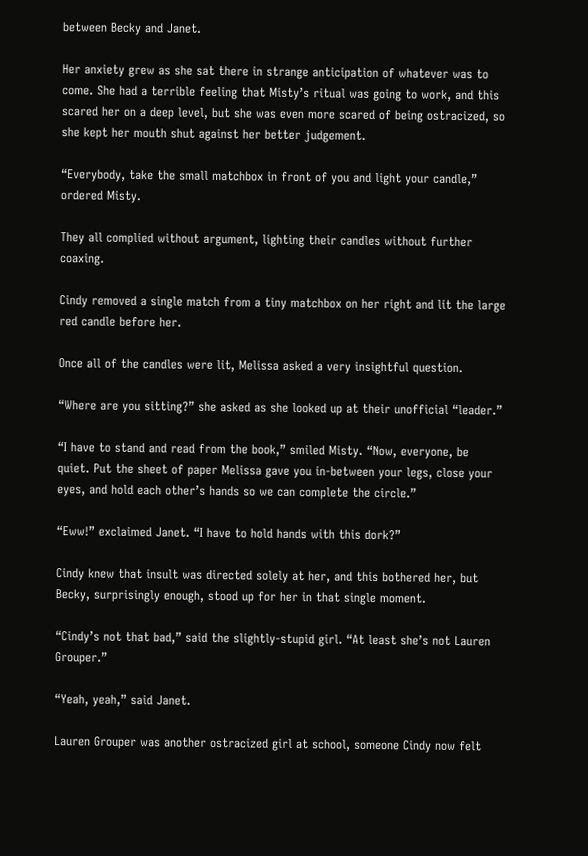between Becky and Janet.

Her anxiety grew as she sat there in strange anticipation of whatever was to come. She had a terrible feeling that Misty’s ritual was going to work, and this scared her on a deep level, but she was even more scared of being ostracized, so she kept her mouth shut against her better judgement.

“Everybody, take the small matchbox in front of you and light your candle,” ordered Misty.

They all complied without argument, lighting their candles without further coaxing.

Cindy removed a single match from a tiny matchbox on her right and lit the large red candle before her.

Once all of the candles were lit, Melissa asked a very insightful question.

“Where are you sitting?” she asked as she looked up at their unofficial “leader.”

“I have to stand and read from the book,” smiled Misty. “Now, everyone, be quiet. Put the sheet of paper Melissa gave you in-between your legs, close your eyes, and hold each other’s hands so we can complete the circle.”

“Eww!” exclaimed Janet. “I have to hold hands with this dork?”

Cindy knew that insult was directed solely at her, and this bothered her, but Becky, surprisingly enough, stood up for her in that single moment.

“Cindy’s not that bad,” said the slightly-stupid girl. “At least she’s not Lauren Grouper.”

“Yeah, yeah,” said Janet.

Lauren Grouper was another ostracized girl at school, someone Cindy now felt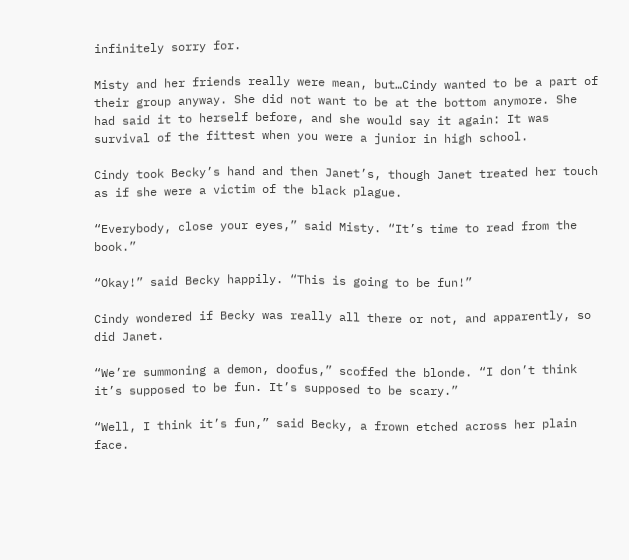infinitely sorry for.

Misty and her friends really were mean, but…Cindy wanted to be a part of their group anyway. She did not want to be at the bottom anymore. She had said it to herself before, and she would say it again: It was survival of the fittest when you were a junior in high school.

Cindy took Becky’s hand and then Janet’s, though Janet treated her touch as if she were a victim of the black plague.

“Everybody, close your eyes,” said Misty. “It’s time to read from the book.”

“Okay!” said Becky happily. “This is going to be fun!”

Cindy wondered if Becky was really all there or not, and apparently, so did Janet.

“We’re summoning a demon, doofus,” scoffed the blonde. “I don’t think it’s supposed to be fun. It’s supposed to be scary.”

“Well, I think it’s fun,” said Becky, a frown etched across her plain face.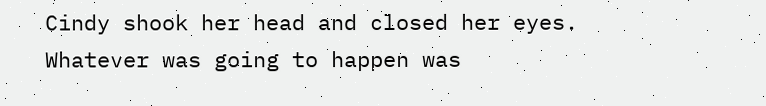Cindy shook her head and closed her eyes. Whatever was going to happen was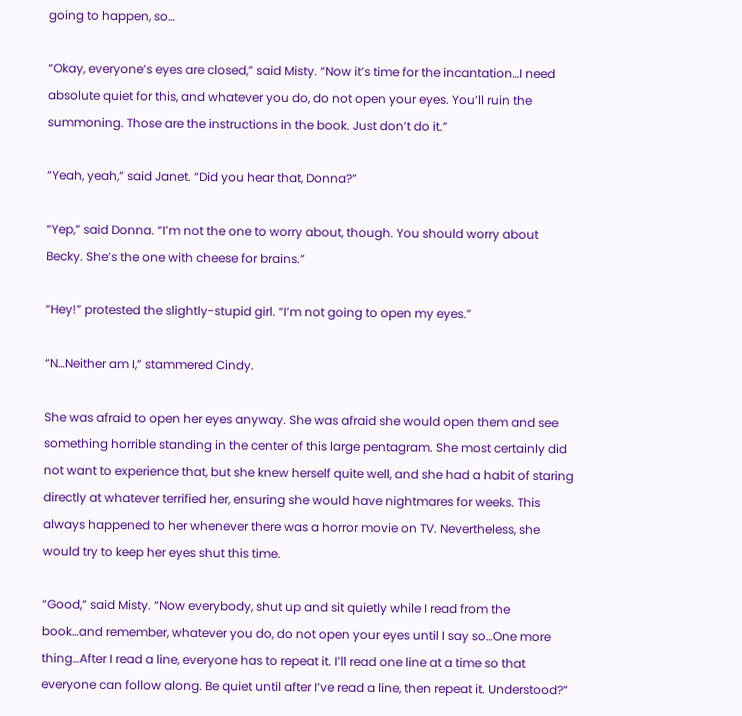going to happen, so…

“Okay, everyone’s eyes are closed,” said Misty. “Now it’s time for the incantation…I need absolute quiet for this, and whatever you do, do not open your eyes. You’ll ruin the summoning. Those are the instructions in the book. Just don’t do it.”

“Yeah, yeah,” said Janet. “Did you hear that, Donna?”

“Yep,” said Donna. “I’m not the one to worry about, though. You should worry about Becky. She’s the one with cheese for brains.”

“Hey!” protested the slightly-stupid girl. “I’m not going to open my eyes.”

“N…Neither am I,” stammered Cindy.

She was afraid to open her eyes anyway. She was afraid she would open them and see something horrible standing in the center of this large pentagram. She most certainly did not want to experience that, but she knew herself quite well, and she had a habit of staring directly at whatever terrified her, ensuring she would have nightmares for weeks. This always happened to her whenever there was a horror movie on TV. Nevertheless, she would try to keep her eyes shut this time.

“Good,” said Misty. “Now everybody, shut up and sit quietly while I read from the book…and remember, whatever you do, do not open your eyes until I say so…One more thing…After I read a line, everyone has to repeat it. I’ll read one line at a time so that everyone can follow along. Be quiet until after I’ve read a line, then repeat it. Understood?”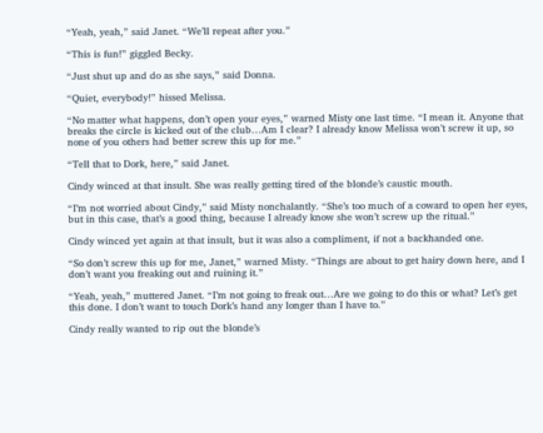“Yeah, yeah,” said Janet. “We’ll repeat after you.”

“This is fun!” giggled Becky.

“Just shut up and do as she says,” said Donna.

“Quiet, everybody!” hissed Melissa.

“No matter what happens, don’t open your eyes,” warned Misty one last time. “I mean it. Anyone that breaks the circle is kicked out of the club…Am I clear? I already know Melissa won’t screw it up, so none of you others had better screw this up for me.”

“Tell that to Dork, here,” said Janet.

Cindy winced at that insult. She was really getting tired of the blonde’s caustic mouth.

“I’m not worried about Cindy,” said Misty nonchalantly. “She’s too much of a coward to open her eyes, but in this case, that’s a good thing, because I already know she won’t screw up the ritual.”

Cindy winced yet again at that insult, but it was also a compliment, if not a backhanded one.

“So don’t screw this up for me, Janet,” warned Misty. “Things are about to get hairy down here, and I don’t want you freaking out and ruining it.”

“Yeah, yeah,” muttered Janet. “I’m not going to freak out…Are we going to do this or what? Let’s get this done. I don’t want to touch Dork’s hand any longer than I have to.”

Cindy really wanted to rip out the blonde’s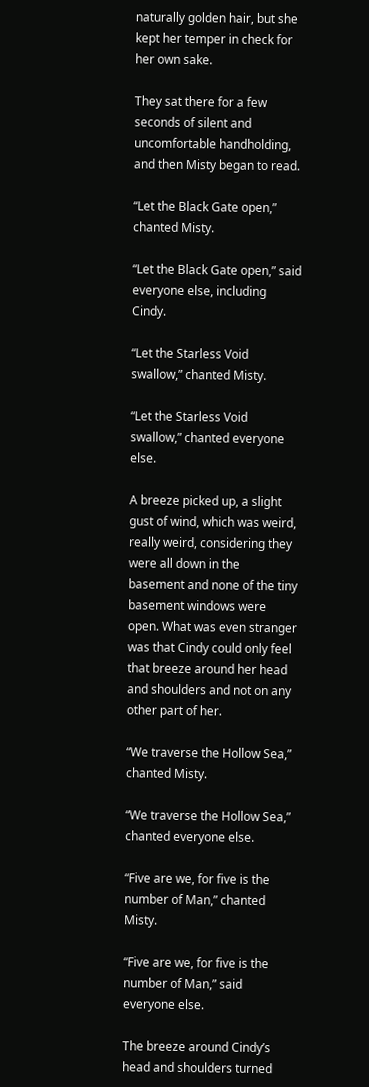naturally golden hair, but she kept her temper in check for her own sake.

They sat there for a few seconds of silent and uncomfortable handholding, and then Misty began to read.

“Let the Black Gate open,” chanted Misty.

“Let the Black Gate open,” said everyone else, including Cindy.

“Let the Starless Void swallow,” chanted Misty.

“Let the Starless Void swallow,” chanted everyone else.

A breeze picked up, a slight gust of wind, which was weird, really weird, considering they were all down in the basement and none of the tiny basement windows were open. What was even stranger was that Cindy could only feel that breeze around her head and shoulders and not on any other part of her.

“We traverse the Hollow Sea,” chanted Misty.

“We traverse the Hollow Sea,” chanted everyone else.

“Five are we, for five is the number of Man,” chanted Misty.

“Five are we, for five is the number of Man,” said everyone else.

The breeze around Cindy’s head and shoulders turned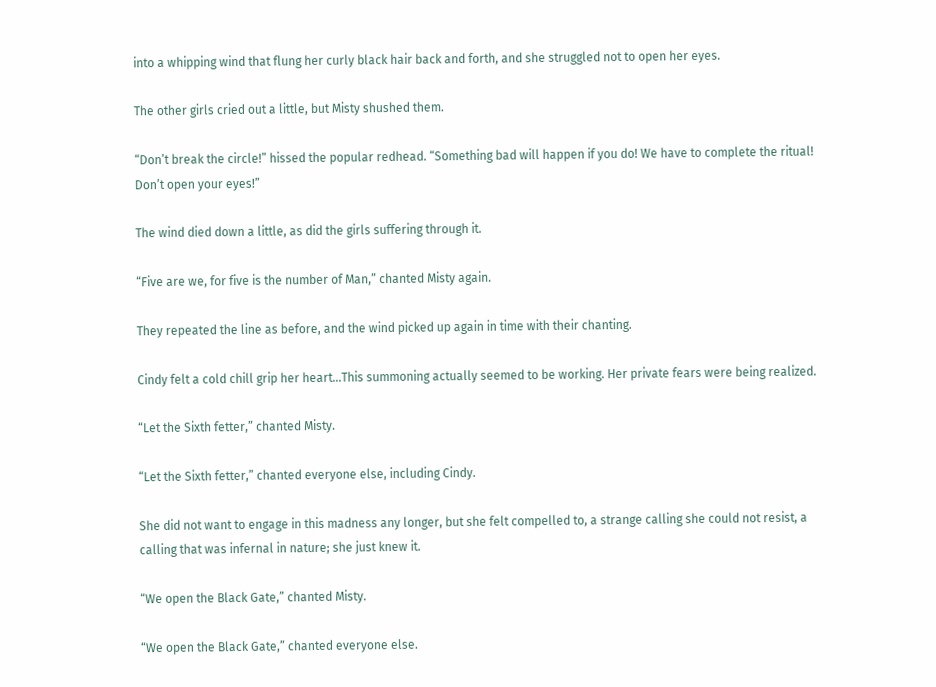into a whipping wind that flung her curly black hair back and forth, and she struggled not to open her eyes.

The other girls cried out a little, but Misty shushed them.

“Don’t break the circle!” hissed the popular redhead. “Something bad will happen if you do! We have to complete the ritual! Don’t open your eyes!”

The wind died down a little, as did the girls suffering through it.

“Five are we, for five is the number of Man,” chanted Misty again.

They repeated the line as before, and the wind picked up again in time with their chanting.

Cindy felt a cold chill grip her heart…This summoning actually seemed to be working. Her private fears were being realized.

“Let the Sixth fetter,” chanted Misty.

“Let the Sixth fetter,” chanted everyone else, including Cindy.

She did not want to engage in this madness any longer, but she felt compelled to, a strange calling she could not resist, a calling that was infernal in nature; she just knew it.

“We open the Black Gate,” chanted Misty.

“We open the Black Gate,” chanted everyone else.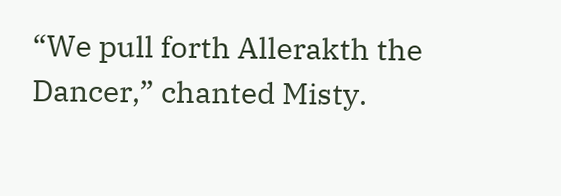“We pull forth Allerakth the Dancer,” chanted Misty.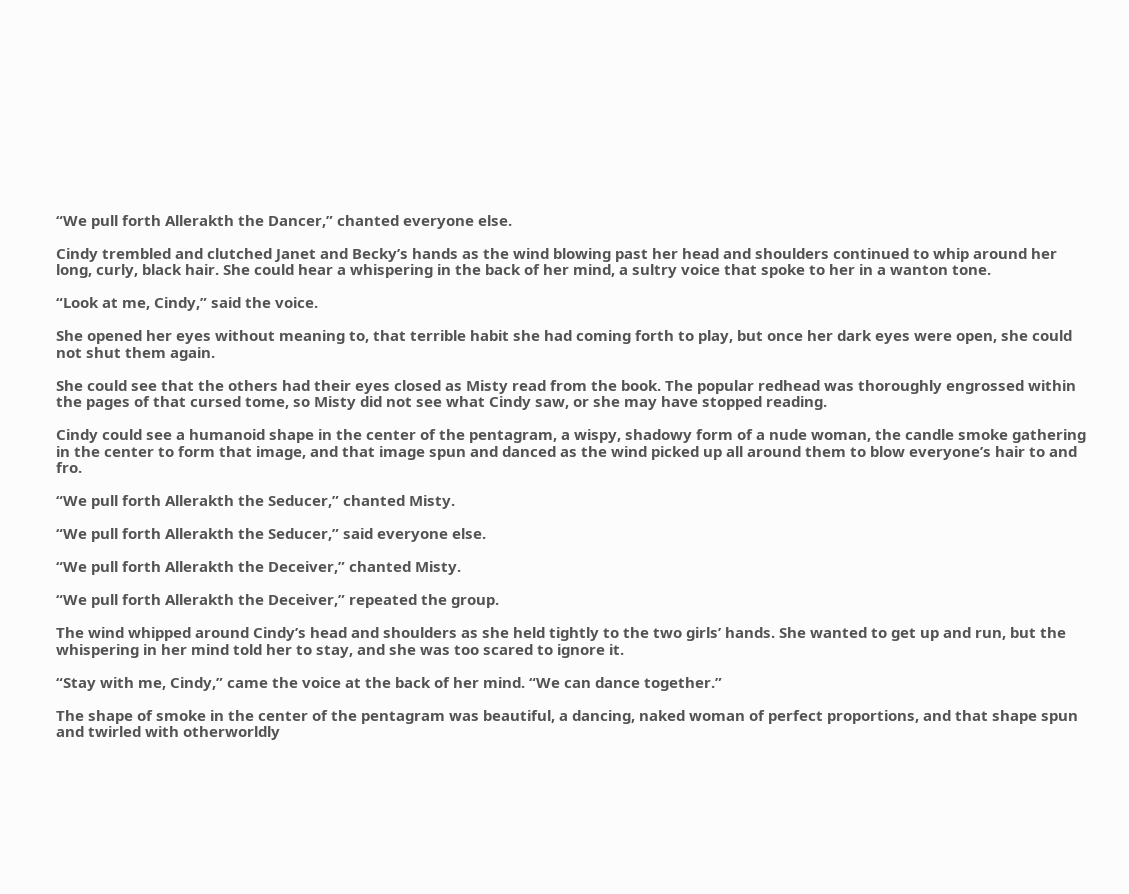“We pull forth Allerakth the Dancer,” chanted everyone else.

Cindy trembled and clutched Janet and Becky’s hands as the wind blowing past her head and shoulders continued to whip around her long, curly, black hair. She could hear a whispering in the back of her mind, a sultry voice that spoke to her in a wanton tone.

“Look at me, Cindy,” said the voice.

She opened her eyes without meaning to, that terrible habit she had coming forth to play, but once her dark eyes were open, she could not shut them again.

She could see that the others had their eyes closed as Misty read from the book. The popular redhead was thoroughly engrossed within the pages of that cursed tome, so Misty did not see what Cindy saw, or she may have stopped reading.

Cindy could see a humanoid shape in the center of the pentagram, a wispy, shadowy form of a nude woman, the candle smoke gathering in the center to form that image, and that image spun and danced as the wind picked up all around them to blow everyone’s hair to and fro.

“We pull forth Allerakth the Seducer,” chanted Misty.

“We pull forth Allerakth the Seducer,” said everyone else.

“We pull forth Allerakth the Deceiver,” chanted Misty.

“We pull forth Allerakth the Deceiver,” repeated the group.

The wind whipped around Cindy’s head and shoulders as she held tightly to the two girls’ hands. She wanted to get up and run, but the whispering in her mind told her to stay, and she was too scared to ignore it.

“Stay with me, Cindy,” came the voice at the back of her mind. “We can dance together.”

The shape of smoke in the center of the pentagram was beautiful, a dancing, naked woman of perfect proportions, and that shape spun and twirled with otherworldly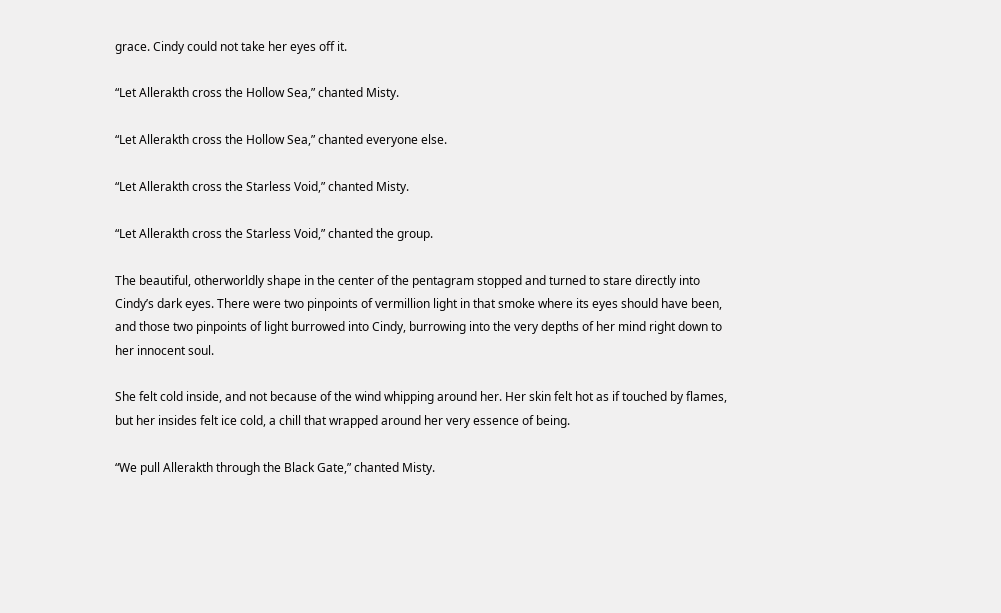grace. Cindy could not take her eyes off it.

“Let Allerakth cross the Hollow Sea,” chanted Misty.

“Let Allerakth cross the Hollow Sea,” chanted everyone else.

“Let Allerakth cross the Starless Void,” chanted Misty.

“Let Allerakth cross the Starless Void,” chanted the group.

The beautiful, otherworldly shape in the center of the pentagram stopped and turned to stare directly into Cindy’s dark eyes. There were two pinpoints of vermillion light in that smoke where its eyes should have been, and those two pinpoints of light burrowed into Cindy, burrowing into the very depths of her mind right down to her innocent soul.

She felt cold inside, and not because of the wind whipping around her. Her skin felt hot as if touched by flames, but her insides felt ice cold, a chill that wrapped around her very essence of being.

“We pull Allerakth through the Black Gate,” chanted Misty.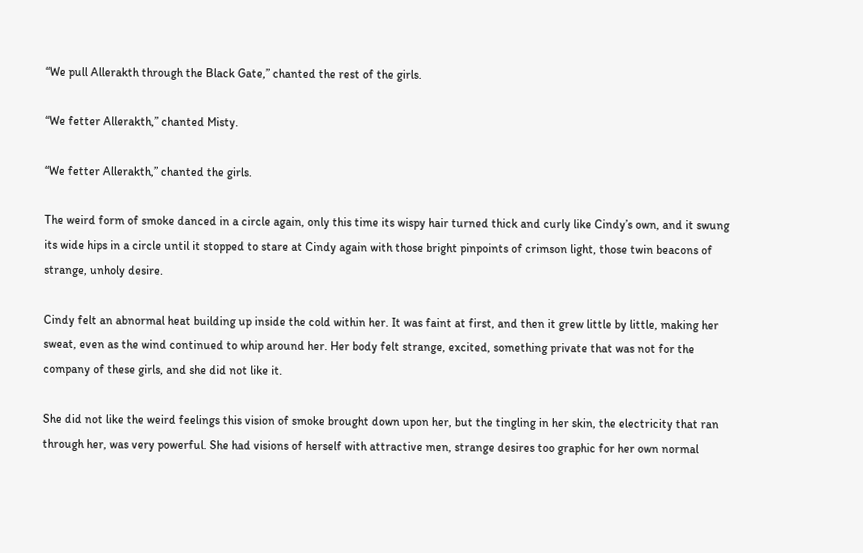“We pull Allerakth through the Black Gate,” chanted the rest of the girls.

“We fetter Allerakth,” chanted Misty.

“We fetter Allerakth,” chanted the girls.

The weird form of smoke danced in a circle again, only this time its wispy hair turned thick and curly like Cindy’s own, and it swung its wide hips in a circle until it stopped to stare at Cindy again with those bright pinpoints of crimson light, those twin beacons of strange, unholy desire.

Cindy felt an abnormal heat building up inside the cold within her. It was faint at first, and then it grew little by little, making her sweat, even as the wind continued to whip around her. Her body felt strange, excited, something private that was not for the company of these girls, and she did not like it.

She did not like the weird feelings this vision of smoke brought down upon her, but the tingling in her skin, the electricity that ran through her, was very powerful. She had visions of herself with attractive men, strange desires too graphic for her own normal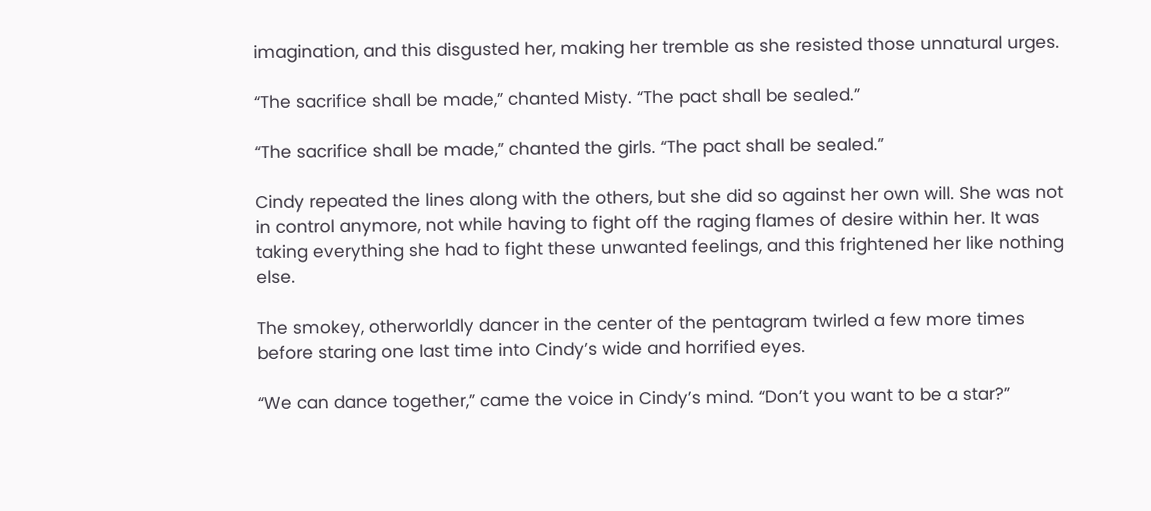imagination, and this disgusted her, making her tremble as she resisted those unnatural urges.

“The sacrifice shall be made,” chanted Misty. “The pact shall be sealed.”

“The sacrifice shall be made,” chanted the girls. “The pact shall be sealed.”

Cindy repeated the lines along with the others, but she did so against her own will. She was not in control anymore, not while having to fight off the raging flames of desire within her. It was taking everything she had to fight these unwanted feelings, and this frightened her like nothing else.

The smokey, otherworldly dancer in the center of the pentagram twirled a few more times before staring one last time into Cindy’s wide and horrified eyes.

“We can dance together,” came the voice in Cindy’s mind. “Don’t you want to be a star?”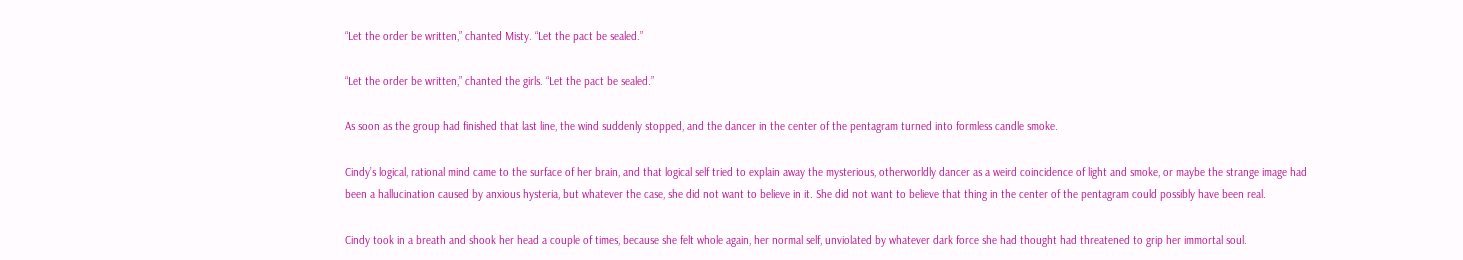“Let the order be written,” chanted Misty. “Let the pact be sealed.”

“Let the order be written,” chanted the girls. “Let the pact be sealed.”

As soon as the group had finished that last line, the wind suddenly stopped, and the dancer in the center of the pentagram turned into formless candle smoke.

Cindy’s logical, rational mind came to the surface of her brain, and that logical self tried to explain away the mysterious, otherworldly dancer as a weird coincidence of light and smoke, or maybe the strange image had been a hallucination caused by anxious hysteria, but whatever the case, she did not want to believe in it. She did not want to believe that thing in the center of the pentagram could possibly have been real.

Cindy took in a breath and shook her head a couple of times, because she felt whole again, her normal self, unviolated by whatever dark force she had thought had threatened to grip her immortal soul.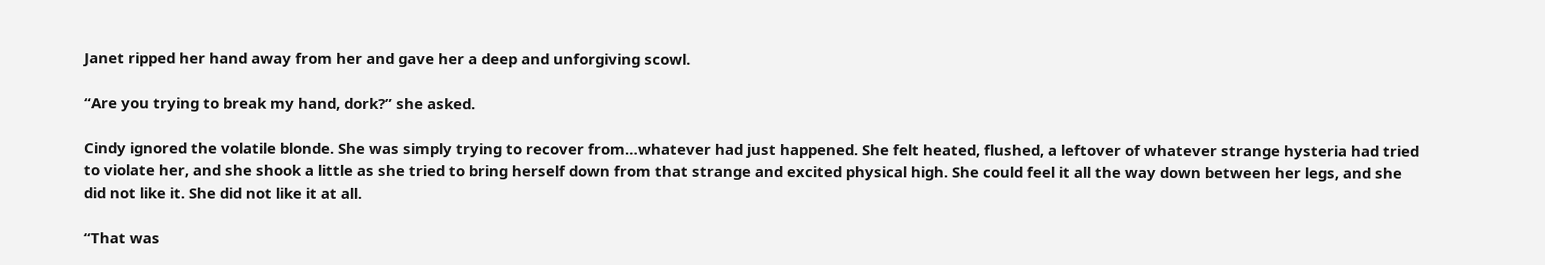Janet ripped her hand away from her and gave her a deep and unforgiving scowl.

“Are you trying to break my hand, dork?” she asked.

Cindy ignored the volatile blonde. She was simply trying to recover from…whatever had just happened. She felt heated, flushed, a leftover of whatever strange hysteria had tried to violate her, and she shook a little as she tried to bring herself down from that strange and excited physical high. She could feel it all the way down between her legs, and she did not like it. She did not like it at all.

“That was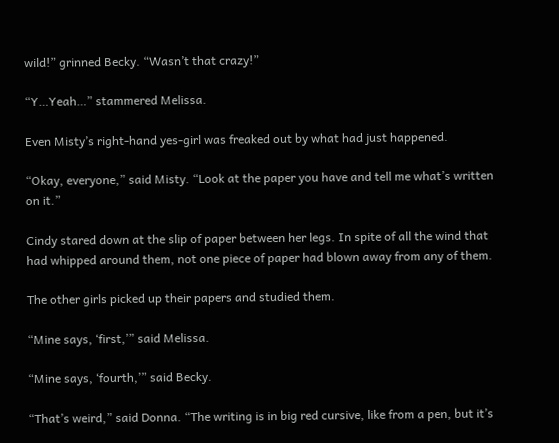wild!” grinned Becky. “Wasn’t that crazy!”

“Y…Yeah…” stammered Melissa.

Even Misty’s right-hand yes-girl was freaked out by what had just happened.

“Okay, everyone,” said Misty. “Look at the paper you have and tell me what’s written on it.”

Cindy stared down at the slip of paper between her legs. In spite of all the wind that had whipped around them, not one piece of paper had blown away from any of them.

The other girls picked up their papers and studied them.

“Mine says, ‘first,’” said Melissa.

“Mine says, ‘fourth,’” said Becky.

“That’s weird,” said Donna. “The writing is in big red cursive, like from a pen, but it’s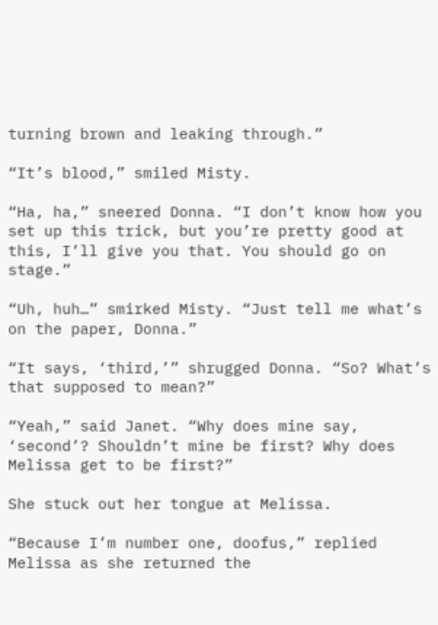turning brown and leaking through.”

“It’s blood,” smiled Misty.

“Ha, ha,” sneered Donna. “I don’t know how you set up this trick, but you’re pretty good at this, I’ll give you that. You should go on stage.”

“Uh, huh…” smirked Misty. “Just tell me what’s on the paper, Donna.”

“It says, ‘third,’” shrugged Donna. “So? What’s that supposed to mean?”

“Yeah,” said Janet. “Why does mine say, ‘second’? Shouldn’t mine be first? Why does Melissa get to be first?”

She stuck out her tongue at Melissa.

“Because I’m number one, doofus,” replied Melissa as she returned the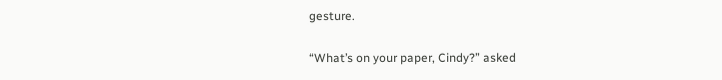gesture.

“What’s on your paper, Cindy?” asked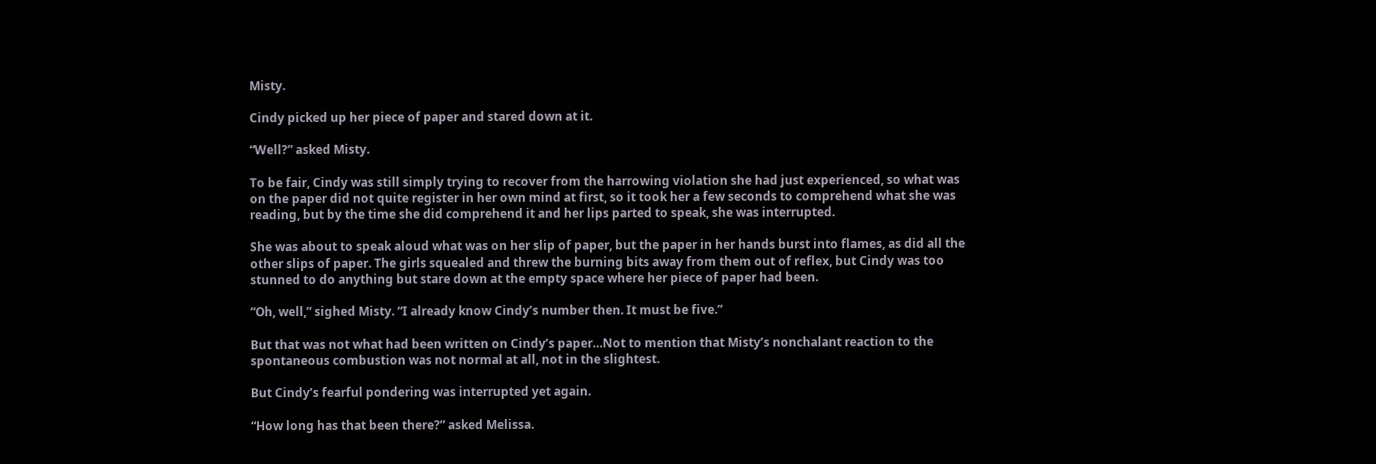Misty.

Cindy picked up her piece of paper and stared down at it.

“Well?” asked Misty.

To be fair, Cindy was still simply trying to recover from the harrowing violation she had just experienced, so what was on the paper did not quite register in her own mind at first, so it took her a few seconds to comprehend what she was reading, but by the time she did comprehend it and her lips parted to speak, she was interrupted.

She was about to speak aloud what was on her slip of paper, but the paper in her hands burst into flames, as did all the other slips of paper. The girls squealed and threw the burning bits away from them out of reflex, but Cindy was too stunned to do anything but stare down at the empty space where her piece of paper had been.

“Oh, well,” sighed Misty. “I already know Cindy’s number then. It must be five.”

But that was not what had been written on Cindy’s paper…Not to mention that Misty’s nonchalant reaction to the spontaneous combustion was not normal at all, not in the slightest.

But Cindy’s fearful pondering was interrupted yet again.

“How long has that been there?” asked Melissa.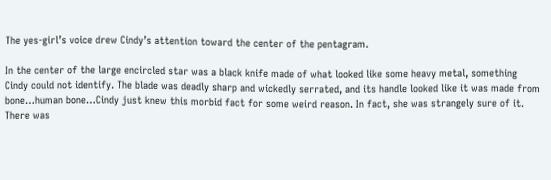The yes-girl’s voice drew Cindy’s attention toward the center of the pentagram.

In the center of the large encircled star was a black knife made of what looked like some heavy metal, something Cindy could not identify. The blade was deadly sharp and wickedly serrated, and its handle looked like it was made from bone…human bone…Cindy just knew this morbid fact for some weird reason. In fact, she was strangely sure of it. There was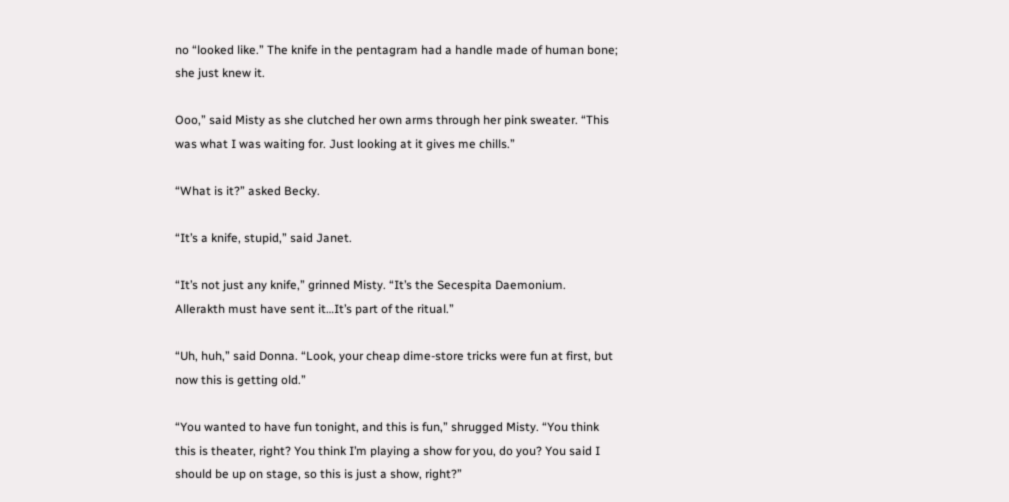no “looked like.” The knife in the pentagram had a handle made of human bone; she just knew it.

Ooo,” said Misty as she clutched her own arms through her pink sweater. “This was what I was waiting for. Just looking at it gives me chills.”

“What is it?” asked Becky.

“It’s a knife, stupid,” said Janet.

“It’s not just any knife,” grinned Misty. “It’s the Secespita Daemonium. Allerakth must have sent it…It’s part of the ritual.”

“Uh, huh,” said Donna. “Look, your cheap dime-store tricks were fun at first, but now this is getting old.”

“You wanted to have fun tonight, and this is fun,” shrugged Misty. “You think this is theater, right? You think I’m playing a show for you, do you? You said I should be up on stage, so this is just a show, right?”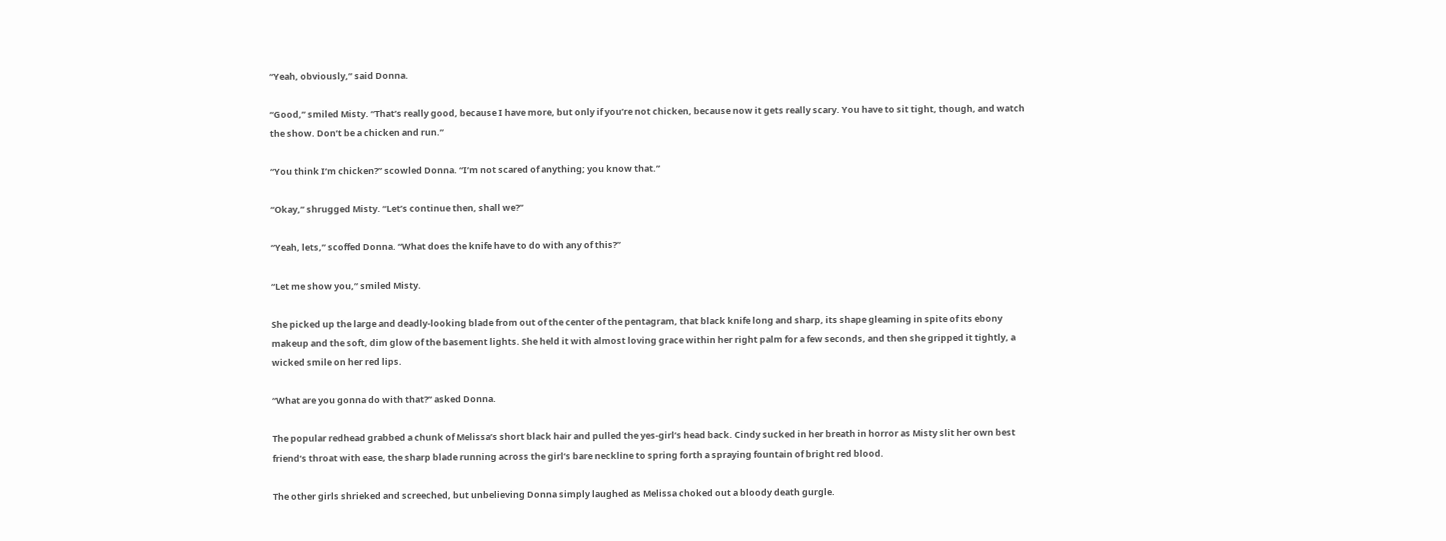“Yeah, obviously,” said Donna.

“Good,” smiled Misty. “That’s really good, because I have more, but only if you’re not chicken, because now it gets really scary. You have to sit tight, though, and watch the show. Don’t be a chicken and run.”

“You think I’m chicken?” scowled Donna. “I’m not scared of anything; you know that.”

“Okay,” shrugged Misty. “Let’s continue then, shall we?”

“Yeah, lets,” scoffed Donna. “What does the knife have to do with any of this?”

“Let me show you,” smiled Misty.

She picked up the large and deadly-looking blade from out of the center of the pentagram, that black knife long and sharp, its shape gleaming in spite of its ebony makeup and the soft, dim glow of the basement lights. She held it with almost loving grace within her right palm for a few seconds, and then she gripped it tightly, a wicked smile on her red lips.

“What are you gonna do with that?” asked Donna.

The popular redhead grabbed a chunk of Melissa’s short black hair and pulled the yes-girl’s head back. Cindy sucked in her breath in horror as Misty slit her own best friend’s throat with ease, the sharp blade running across the girl’s bare neckline to spring forth a spraying fountain of bright red blood.

The other girls shrieked and screeched, but unbelieving Donna simply laughed as Melissa choked out a bloody death gurgle.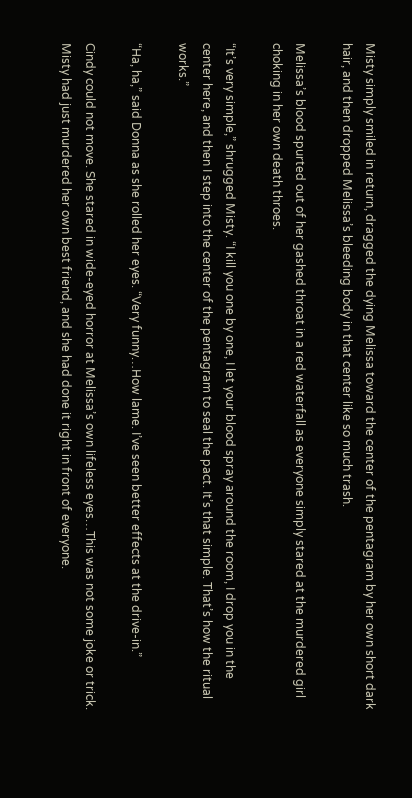Misty simply smiled in return, dragged the dying Melissa toward the center of the pentagram by her own short dark hair, and then dropped Melissa’s bleeding body in that center like so much trash.

Melissa’s blood spurted out of her gashed throat in a red waterfall as everyone simply stared at the murdered girl choking in her own death throes.

“It’s very simple,” shrugged Misty. “I kill you one by one, I let your blood spray around the room, I drop you in the center here, and then I step into the center of the pentagram to seal the pact. It’s that simple. That’s how the ritual works.”

“Ha, ha,” said Donna as she rolled her eyes. “Very funny…How lame. I’ve seen better effects at the drive-in.”

Cindy could not move. She stared in wide-eyed horror at Melissa’s own lifeless eyes…This was not some joke or trick. Misty had just murdered her own best friend, and she had done it right in front of everyone.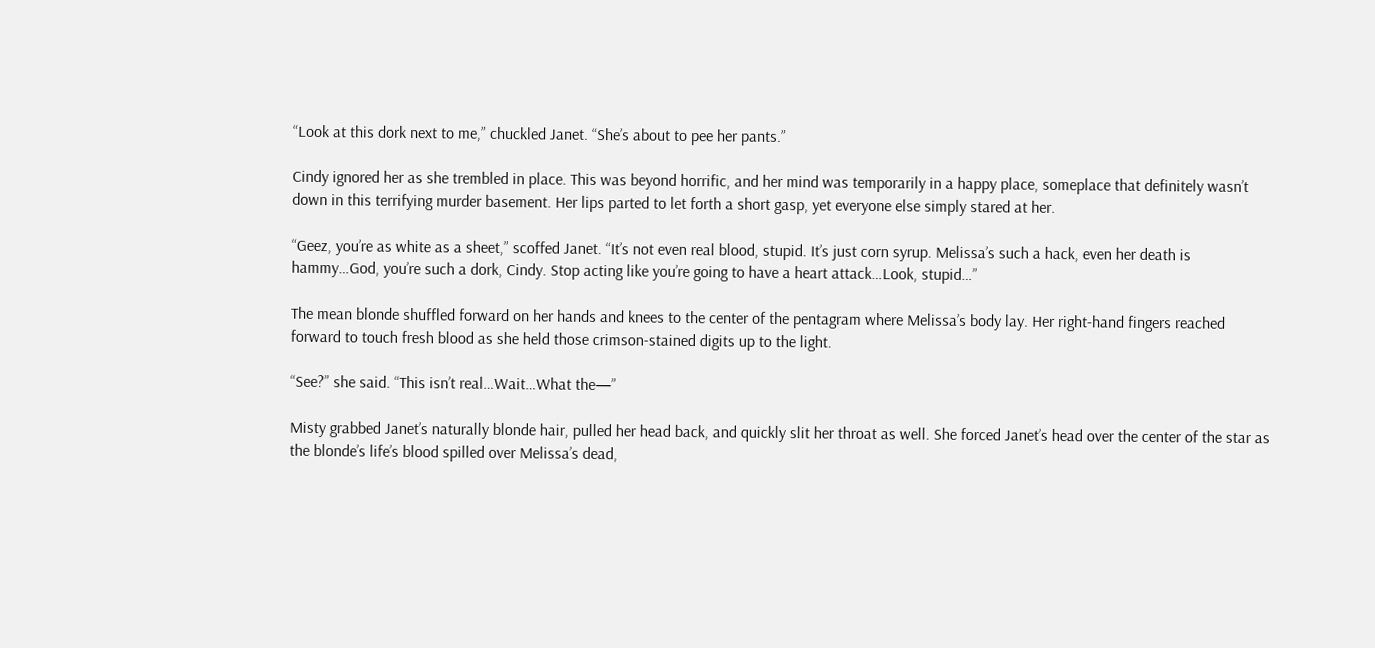“Look at this dork next to me,” chuckled Janet. “She’s about to pee her pants.”

Cindy ignored her as she trembled in place. This was beyond horrific, and her mind was temporarily in a happy place, someplace that definitely wasn’t down in this terrifying murder basement. Her lips parted to let forth a short gasp, yet everyone else simply stared at her.

“Geez, you’re as white as a sheet,” scoffed Janet. “It’s not even real blood, stupid. It’s just corn syrup. Melissa’s such a hack, even her death is hammy…God, you’re such a dork, Cindy. Stop acting like you’re going to have a heart attack…Look, stupid…”

The mean blonde shuffled forward on her hands and knees to the center of the pentagram where Melissa’s body lay. Her right-hand fingers reached forward to touch fresh blood as she held those crimson-stained digits up to the light.

“See?” she said. “This isn’t real…Wait…What the—”

Misty grabbed Janet’s naturally blonde hair, pulled her head back, and quickly slit her throat as well. She forced Janet’s head over the center of the star as the blonde’s life’s blood spilled over Melissa’s dead,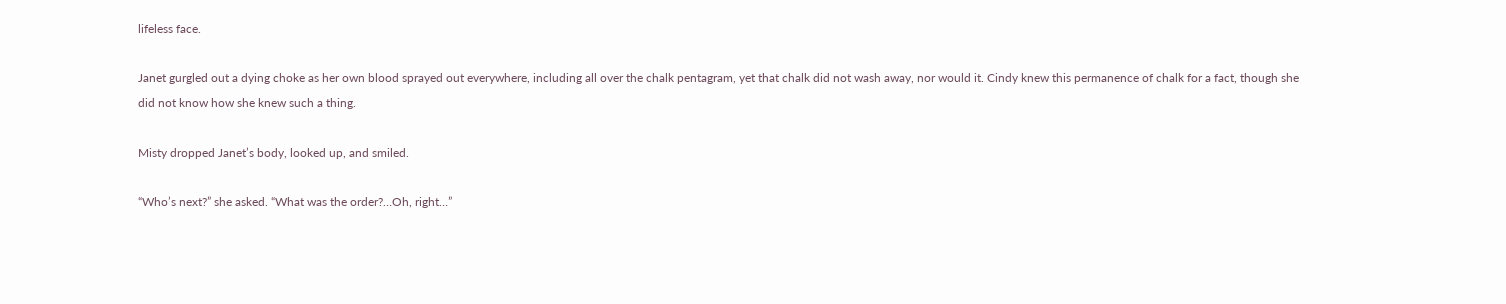lifeless face.

Janet gurgled out a dying choke as her own blood sprayed out everywhere, including all over the chalk pentagram, yet that chalk did not wash away, nor would it. Cindy knew this permanence of chalk for a fact, though she did not know how she knew such a thing.

Misty dropped Janet’s body, looked up, and smiled.

“Who’s next?” she asked. “What was the order?…Oh, right…”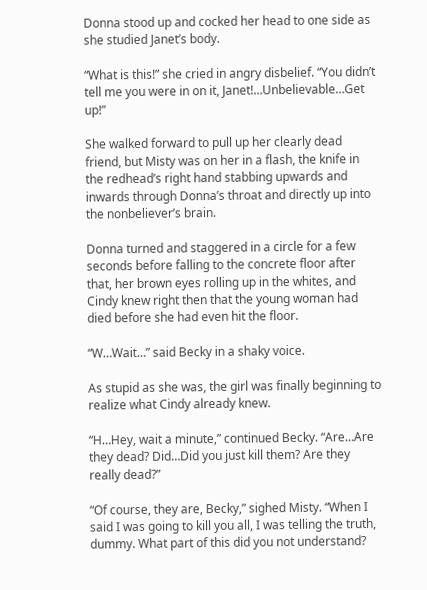Donna stood up and cocked her head to one side as she studied Janet’s body.

“What is this!” she cried in angry disbelief. “You didn’t tell me you were in on it, Janet!…Unbelievable…Get up!”

She walked forward to pull up her clearly dead friend, but Misty was on her in a flash, the knife in the redhead’s right hand stabbing upwards and inwards through Donna’s throat and directly up into the nonbeliever’s brain.

Donna turned and staggered in a circle for a few seconds before falling to the concrete floor after that, her brown eyes rolling up in the whites, and Cindy knew right then that the young woman had died before she had even hit the floor.

“W…Wait…” said Becky in a shaky voice.

As stupid as she was, the girl was finally beginning to realize what Cindy already knew.

“H…Hey, wait a minute,” continued Becky. “Are…Are they dead? Did…Did you just kill them? Are they really dead?”

“Of course, they are, Becky,” sighed Misty. “When I said I was going to kill you all, I was telling the truth, dummy. What part of this did you not understand?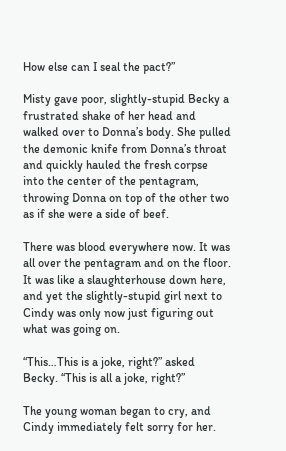How else can I seal the pact?”

Misty gave poor, slightly-stupid Becky a frustrated shake of her head and walked over to Donna’s body. She pulled the demonic knife from Donna’s throat and quickly hauled the fresh corpse into the center of the pentagram, throwing Donna on top of the other two as if she were a side of beef.

There was blood everywhere now. It was all over the pentagram and on the floor. It was like a slaughterhouse down here, and yet the slightly-stupid girl next to Cindy was only now just figuring out what was going on.

“This…This is a joke, right?” asked Becky. “This is all a joke, right?”

The young woman began to cry, and Cindy immediately felt sorry for her.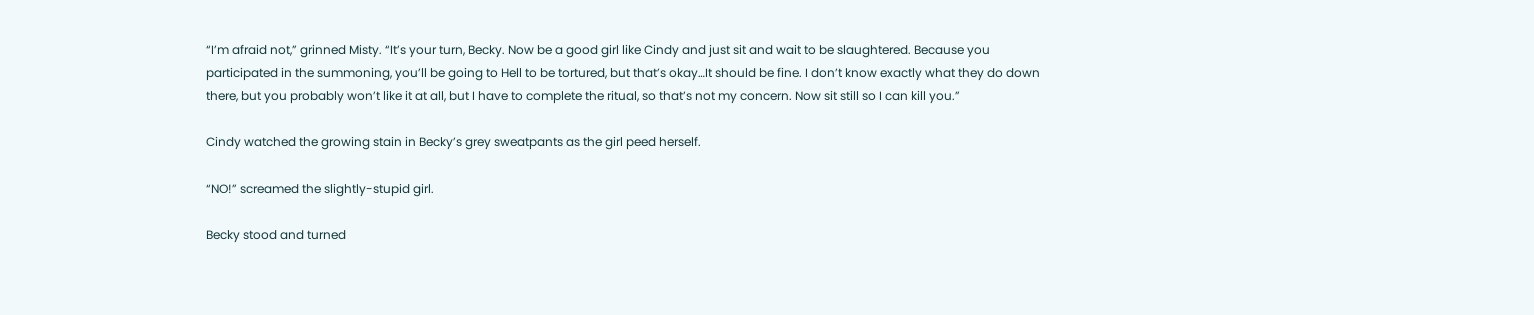“I’m afraid not,” grinned Misty. “It’s your turn, Becky. Now be a good girl like Cindy and just sit and wait to be slaughtered. Because you participated in the summoning, you’ll be going to Hell to be tortured, but that’s okay…It should be fine. I don’t know exactly what they do down there, but you probably won’t like it at all, but I have to complete the ritual, so that’s not my concern. Now sit still so I can kill you.”

Cindy watched the growing stain in Becky’s grey sweatpants as the girl peed herself.

“NO!” screamed the slightly-stupid girl.

Becky stood and turned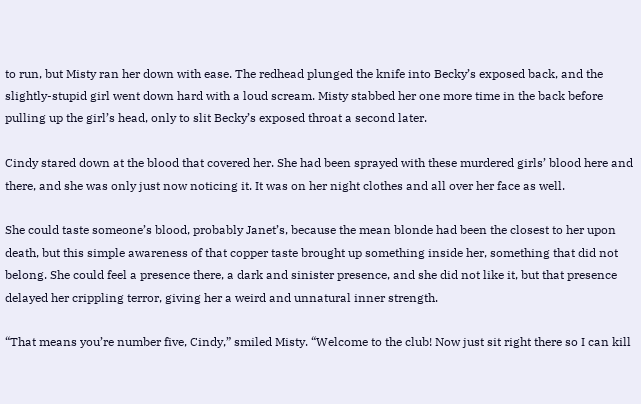to run, but Misty ran her down with ease. The redhead plunged the knife into Becky’s exposed back, and the slightly-stupid girl went down hard with a loud scream. Misty stabbed her one more time in the back before pulling up the girl’s head, only to slit Becky’s exposed throat a second later.

Cindy stared down at the blood that covered her. She had been sprayed with these murdered girls’ blood here and there, and she was only just now noticing it. It was on her night clothes and all over her face as well.

She could taste someone’s blood, probably Janet’s, because the mean blonde had been the closest to her upon death, but this simple awareness of that copper taste brought up something inside her, something that did not belong. She could feel a presence there, a dark and sinister presence, and she did not like it, but that presence delayed her crippling terror, giving her a weird and unnatural inner strength.

“That means you’re number five, Cindy,” smiled Misty. “Welcome to the club! Now just sit right there so I can kill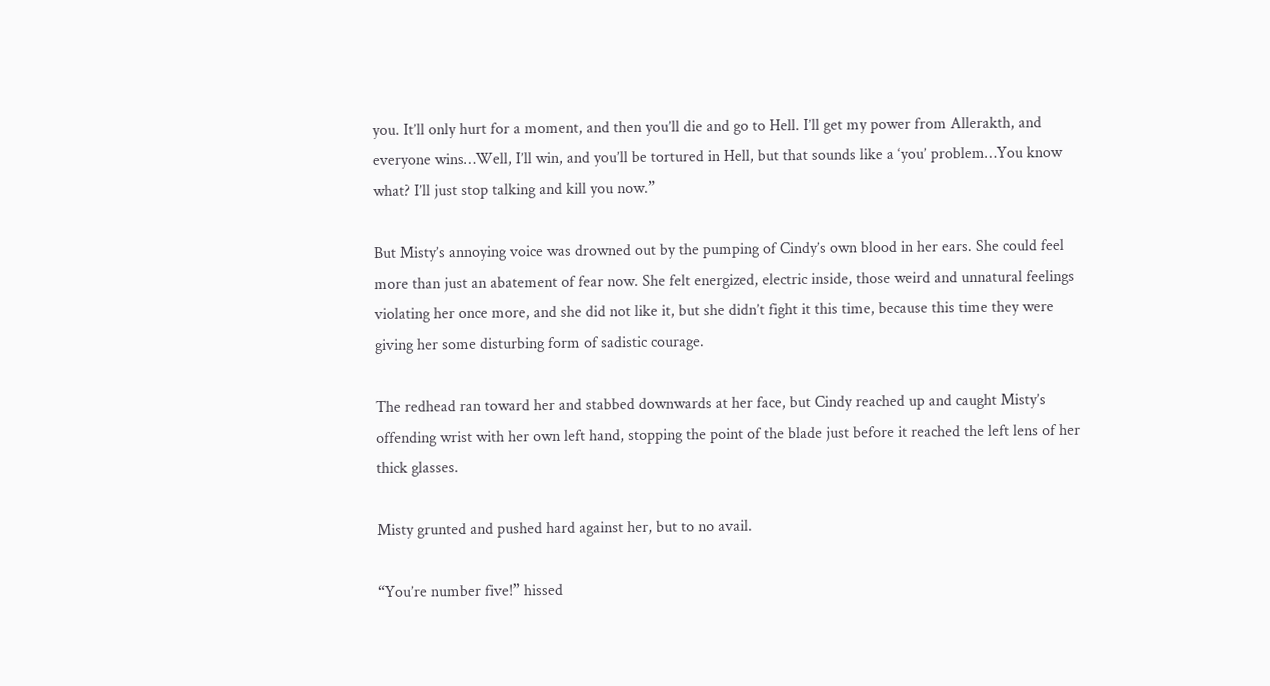you. It’ll only hurt for a moment, and then you’ll die and go to Hell. I’ll get my power from Allerakth, and everyone wins…Well, I’ll win, and you’ll be tortured in Hell, but that sounds like a ‘you’ problem…You know what? I’ll just stop talking and kill you now.”

But Misty’s annoying voice was drowned out by the pumping of Cindy’s own blood in her ears. She could feel more than just an abatement of fear now. She felt energized, electric inside, those weird and unnatural feelings violating her once more, and she did not like it, but she didn’t fight it this time, because this time they were giving her some disturbing form of sadistic courage.

The redhead ran toward her and stabbed downwards at her face, but Cindy reached up and caught Misty’s offending wrist with her own left hand, stopping the point of the blade just before it reached the left lens of her thick glasses.

Misty grunted and pushed hard against her, but to no avail.

“You’re number five!” hissed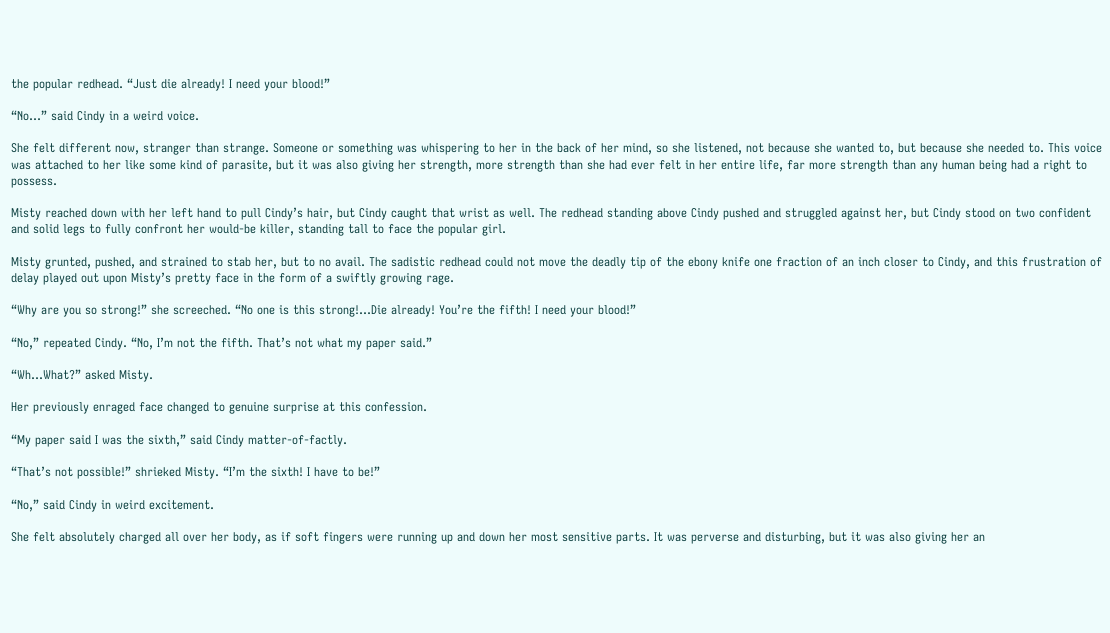the popular redhead. “Just die already! I need your blood!”

“No…” said Cindy in a weird voice.

She felt different now, stranger than strange. Someone or something was whispering to her in the back of her mind, so she listened, not because she wanted to, but because she needed to. This voice was attached to her like some kind of parasite, but it was also giving her strength, more strength than she had ever felt in her entire life, far more strength than any human being had a right to possess.

Misty reached down with her left hand to pull Cindy’s hair, but Cindy caught that wrist as well. The redhead standing above Cindy pushed and struggled against her, but Cindy stood on two confident and solid legs to fully confront her would-be killer, standing tall to face the popular girl.

Misty grunted, pushed, and strained to stab her, but to no avail. The sadistic redhead could not move the deadly tip of the ebony knife one fraction of an inch closer to Cindy, and this frustration of delay played out upon Misty’s pretty face in the form of a swiftly growing rage.

“Why are you so strong!” she screeched. “No one is this strong!…Die already! You’re the fifth! I need your blood!”

“No,” repeated Cindy. “No, I’m not the fifth. That’s not what my paper said.”

“Wh…What?” asked Misty.

Her previously enraged face changed to genuine surprise at this confession.

“My paper said I was the sixth,” said Cindy matter-of-factly.

“That’s not possible!” shrieked Misty. “I’m the sixth! I have to be!”

“No,” said Cindy in weird excitement.

She felt absolutely charged all over her body, as if soft fingers were running up and down her most sensitive parts. It was perverse and disturbing, but it was also giving her an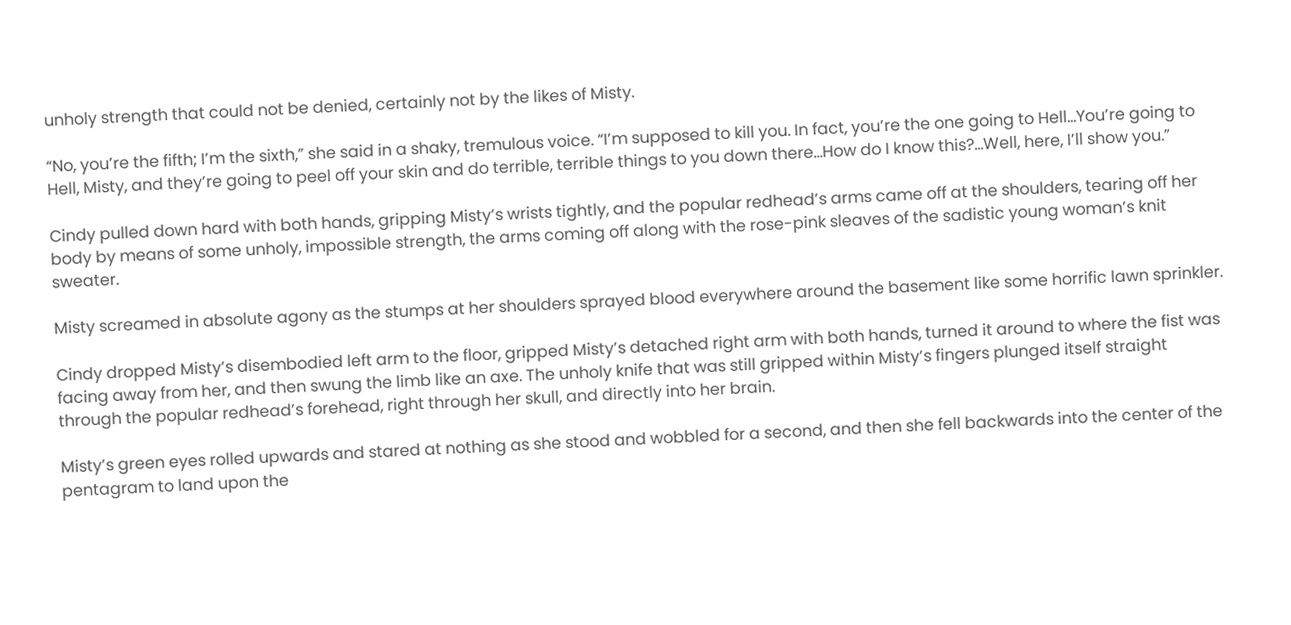unholy strength that could not be denied, certainly not by the likes of Misty.

“No, you’re the fifth; I’m the sixth,” she said in a shaky, tremulous voice. “I’m supposed to kill you. In fact, you’re the one going to Hell…You’re going to Hell, Misty, and they’re going to peel off your skin and do terrible, terrible things to you down there…How do I know this?…Well, here, I’ll show you.”

Cindy pulled down hard with both hands, gripping Misty’s wrists tightly, and the popular redhead’s arms came off at the shoulders, tearing off her body by means of some unholy, impossible strength, the arms coming off along with the rose-pink sleaves of the sadistic young woman’s knit sweater.

Misty screamed in absolute agony as the stumps at her shoulders sprayed blood everywhere around the basement like some horrific lawn sprinkler.

Cindy dropped Misty’s disembodied left arm to the floor, gripped Misty’s detached right arm with both hands, turned it around to where the fist was facing away from her, and then swung the limb like an axe. The unholy knife that was still gripped within Misty’s fingers plunged itself straight through the popular redhead’s forehead, right through her skull, and directly into her brain.

Misty’s green eyes rolled upwards and stared at nothing as she stood and wobbled for a second, and then she fell backwards into the center of the pentagram to land upon the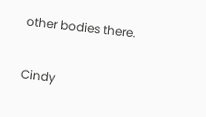other bodies there.

Cindy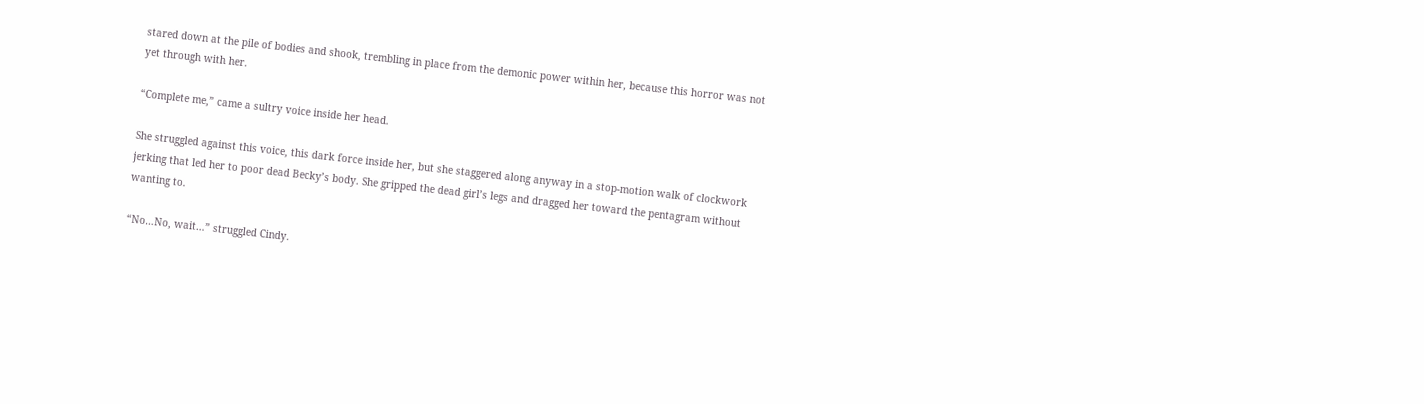stared down at the pile of bodies and shook, trembling in place from the demonic power within her, because this horror was not yet through with her.

“Complete me,” came a sultry voice inside her head.

She struggled against this voice, this dark force inside her, but she staggered along anyway in a stop-motion walk of clockwork jerking that led her to poor dead Becky’s body. She gripped the dead girl’s legs and dragged her toward the pentagram without wanting to.

“No…No, wait…” struggled Cindy.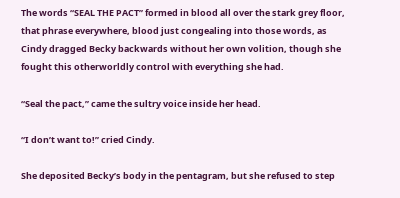The words “SEAL THE PACT” formed in blood all over the stark grey floor, that phrase everywhere, blood just congealing into those words, as Cindy dragged Becky backwards without her own volition, though she fought this otherworldly control with everything she had.

“Seal the pact,” came the sultry voice inside her head.

“I don’t want to!” cried Cindy.

She deposited Becky’s body in the pentagram, but she refused to step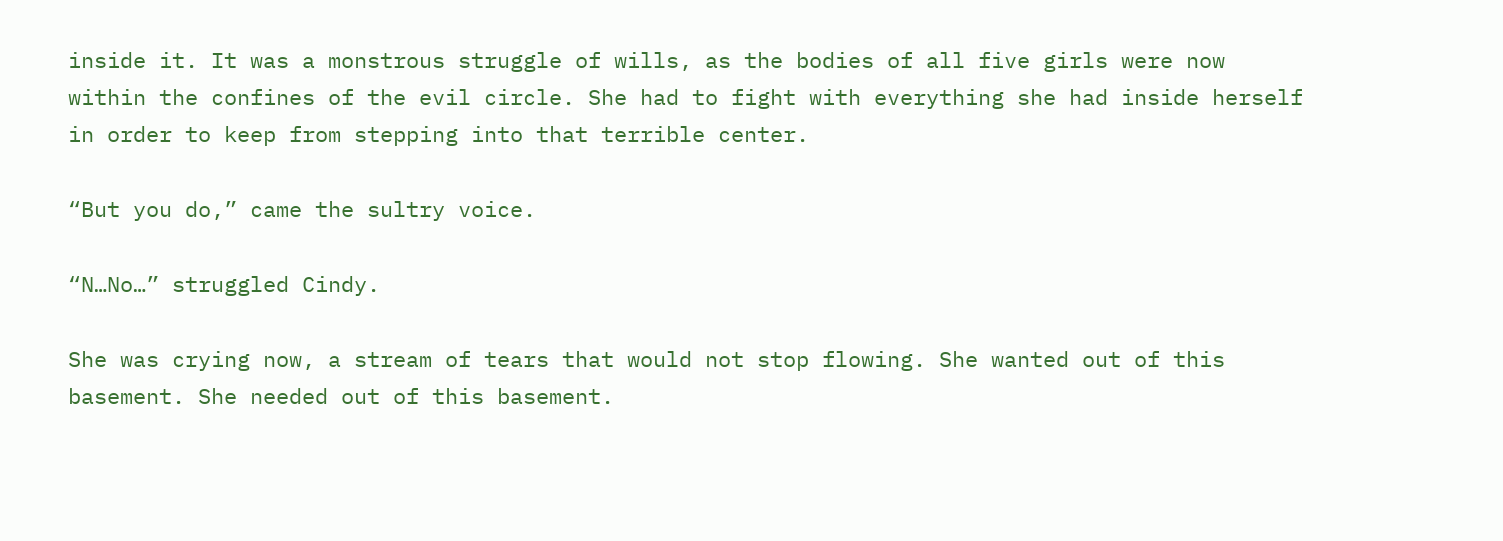inside it. It was a monstrous struggle of wills, as the bodies of all five girls were now within the confines of the evil circle. She had to fight with everything she had inside herself in order to keep from stepping into that terrible center.

“But you do,” came the sultry voice.

“N…No…” struggled Cindy.

She was crying now, a stream of tears that would not stop flowing. She wanted out of this basement. She needed out of this basement.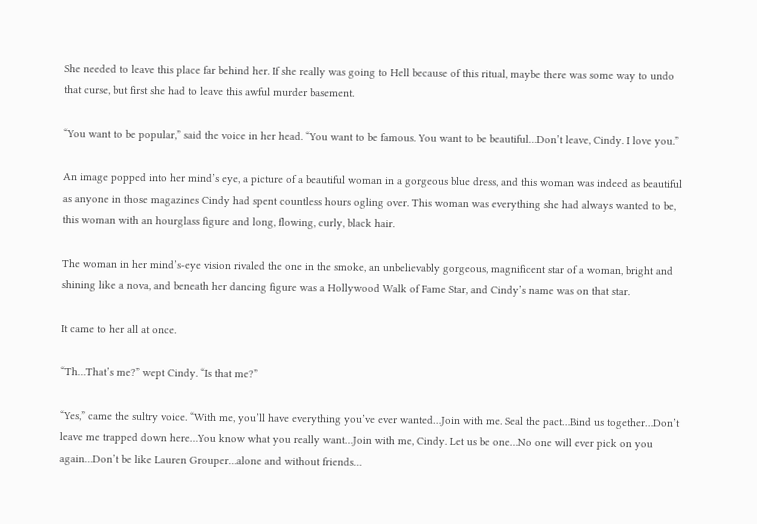She needed to leave this place far behind her. If she really was going to Hell because of this ritual, maybe there was some way to undo that curse, but first she had to leave this awful murder basement.

“You want to be popular,” said the voice in her head. “You want to be famous. You want to be beautiful…Don’t leave, Cindy. I love you.”

An image popped into her mind’s eye, a picture of a beautiful woman in a gorgeous blue dress, and this woman was indeed as beautiful as anyone in those magazines Cindy had spent countless hours ogling over. This woman was everything she had always wanted to be, this woman with an hourglass figure and long, flowing, curly, black hair.

The woman in her mind’s-eye vision rivaled the one in the smoke, an unbelievably gorgeous, magnificent star of a woman, bright and shining like a nova, and beneath her dancing figure was a Hollywood Walk of Fame Star, and Cindy’s name was on that star.

It came to her all at once.

“Th…That’s me?” wept Cindy. “Is that me?”

“Yes,” came the sultry voice. “With me, you’ll have everything you’ve ever wanted…Join with me. Seal the pact…Bind us together…Don’t leave me trapped down here…You know what you really want…Join with me, Cindy. Let us be one…No one will ever pick on you again…Don’t be like Lauren Grouper…alone and without friends…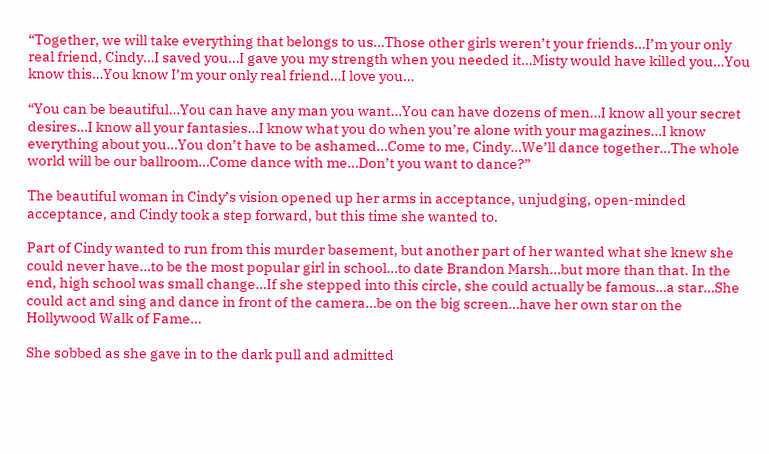“Together, we will take everything that belongs to us…Those other girls weren’t your friends…I’m your only real friend, Cindy…I saved you…I gave you my strength when you needed it…Misty would have killed you…You know this…You know I’m your only real friend…I love you…

“You can be beautiful…You can have any man you want…You can have dozens of men…I know all your secret desires…I know all your fantasies…I know what you do when you’re alone with your magazines…I know everything about you…You don’t have to be ashamed…Come to me, Cindy…We’ll dance together…The whole world will be our ballroom…Come dance with me…Don’t you want to dance?”

The beautiful woman in Cindy’s vision opened up her arms in acceptance, unjudging, open-minded acceptance, and Cindy took a step forward, but this time she wanted to.

Part of Cindy wanted to run from this murder basement, but another part of her wanted what she knew she could never have…to be the most popular girl in school…to date Brandon Marsh…but more than that. In the end, high school was small change…If she stepped into this circle, she could actually be famous…a star…She could act and sing and dance in front of the camera…be on the big screen…have her own star on the Hollywood Walk of Fame…

She sobbed as she gave in to the dark pull and admitted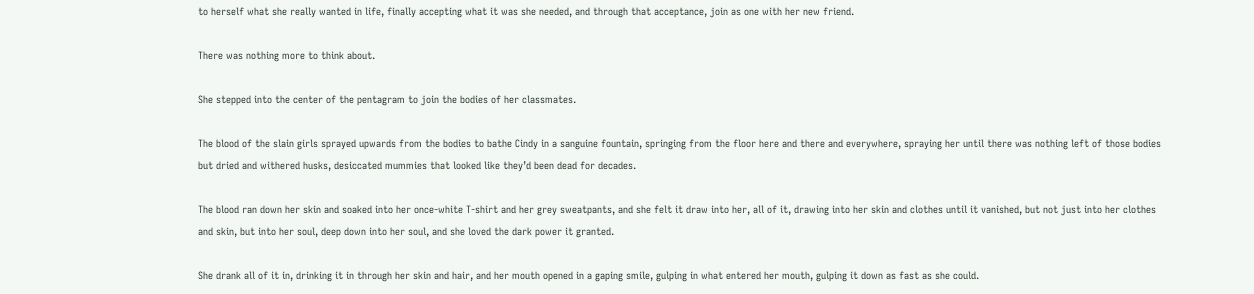to herself what she really wanted in life, finally accepting what it was she needed, and through that acceptance, join as one with her new friend.

There was nothing more to think about.

She stepped into the center of the pentagram to join the bodies of her classmates.

The blood of the slain girls sprayed upwards from the bodies to bathe Cindy in a sanguine fountain, springing from the floor here and there and everywhere, spraying her until there was nothing left of those bodies but dried and withered husks, desiccated mummies that looked like they’d been dead for decades.

The blood ran down her skin and soaked into her once-white T-shirt and her grey sweatpants, and she felt it draw into her, all of it, drawing into her skin and clothes until it vanished, but not just into her clothes and skin, but into her soul, deep down into her soul, and she loved the dark power it granted.

She drank all of it in, drinking it in through her skin and hair, and her mouth opened in a gaping smile, gulping in what entered her mouth, gulping it down as fast as she could.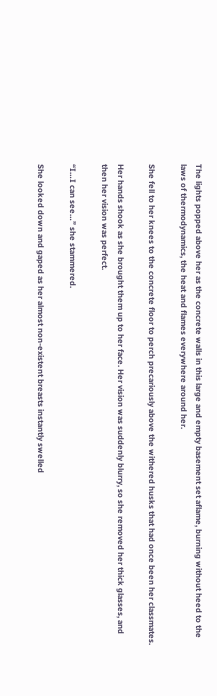The lights popped above her as the concrete walls in this large and empty basement set aflame, burning without heed to the laws of thermodynamics, the heat and flames everywhere around her.

She fell to her knees to the concrete floor to perch precariously above the withered husks that had once been her classmates.

Her hands shook as she brought them up to her face. Her vision was suddenly blurry, so she removed her thick glasses, and then her vision was perfect.

“I…I can see…” she stammered.

She looked down and gaped as her almost non-existent breasts instantly swelled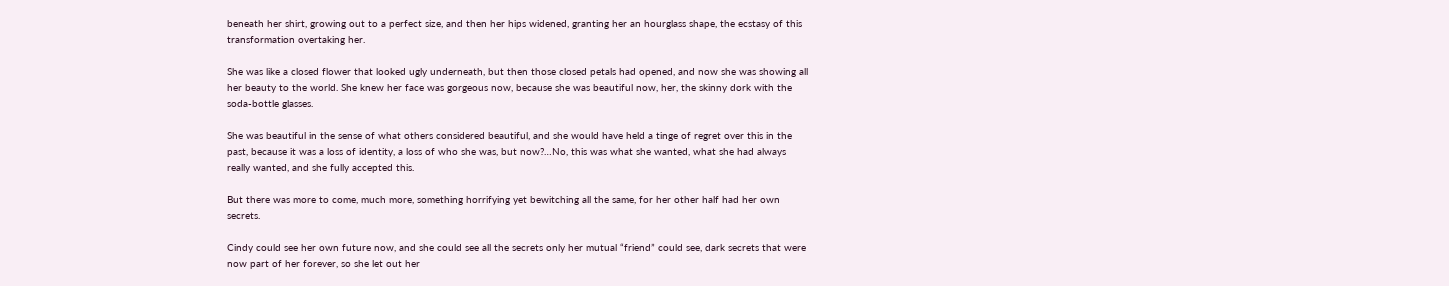beneath her shirt, growing out to a perfect size, and then her hips widened, granting her an hourglass shape, the ecstasy of this transformation overtaking her.

She was like a closed flower that looked ugly underneath, but then those closed petals had opened, and now she was showing all her beauty to the world. She knew her face was gorgeous now, because she was beautiful now, her, the skinny dork with the soda-bottle glasses.

She was beautiful in the sense of what others considered beautiful, and she would have held a tinge of regret over this in the past, because it was a loss of identity, a loss of who she was, but now?…No, this was what she wanted, what she had always really wanted, and she fully accepted this.

But there was more to come, much more, something horrifying yet bewitching all the same, for her other half had her own secrets.

Cindy could see her own future now, and she could see all the secrets only her mutual “friend” could see, dark secrets that were now part of her forever, so she let out her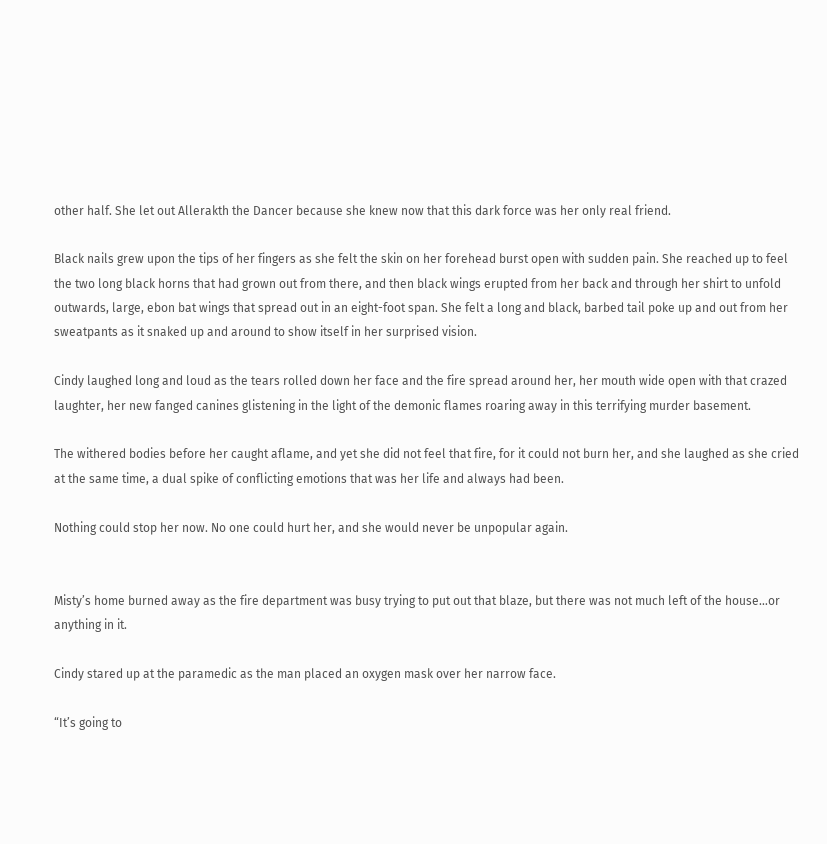other half. She let out Allerakth the Dancer because she knew now that this dark force was her only real friend.

Black nails grew upon the tips of her fingers as she felt the skin on her forehead burst open with sudden pain. She reached up to feel the two long black horns that had grown out from there, and then black wings erupted from her back and through her shirt to unfold outwards, large, ebon bat wings that spread out in an eight-foot span. She felt a long and black, barbed tail poke up and out from her sweatpants as it snaked up and around to show itself in her surprised vision.

Cindy laughed long and loud as the tears rolled down her face and the fire spread around her, her mouth wide open with that crazed laughter, her new fanged canines glistening in the light of the demonic flames roaring away in this terrifying murder basement.

The withered bodies before her caught aflame, and yet she did not feel that fire, for it could not burn her, and she laughed as she cried at the same time, a dual spike of conflicting emotions that was her life and always had been.

Nothing could stop her now. No one could hurt her, and she would never be unpopular again.


Misty’s home burned away as the fire department was busy trying to put out that blaze, but there was not much left of the house…or anything in it.

Cindy stared up at the paramedic as the man placed an oxygen mask over her narrow face.

“It’s going to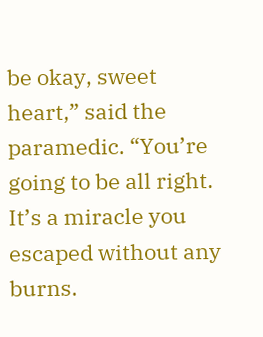be okay, sweet heart,” said the paramedic. “You’re going to be all right. It’s a miracle you escaped without any burns.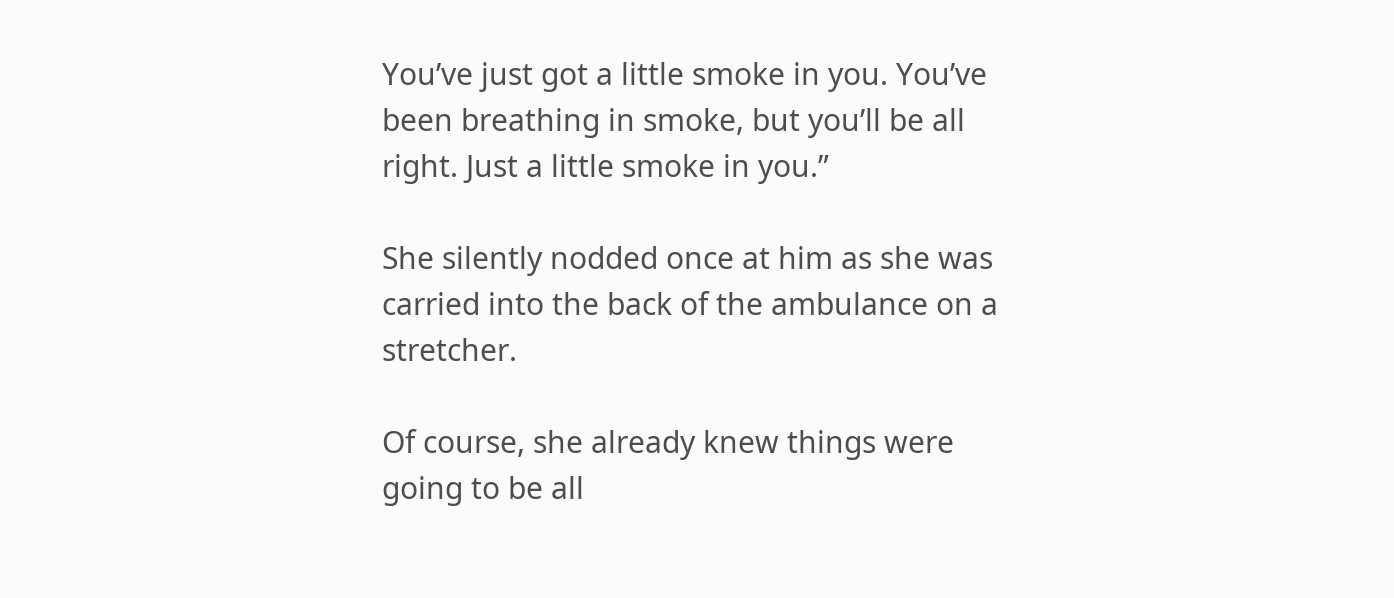You’ve just got a little smoke in you. You’ve been breathing in smoke, but you’ll be all right. Just a little smoke in you.”

She silently nodded once at him as she was carried into the back of the ambulance on a stretcher.

Of course, she already knew things were going to be all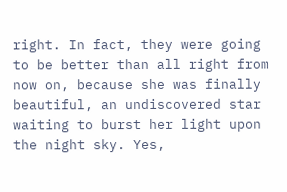right. In fact, they were going to be better than all right from now on, because she was finally beautiful, an undiscovered star waiting to burst her light upon the night sky. Yes,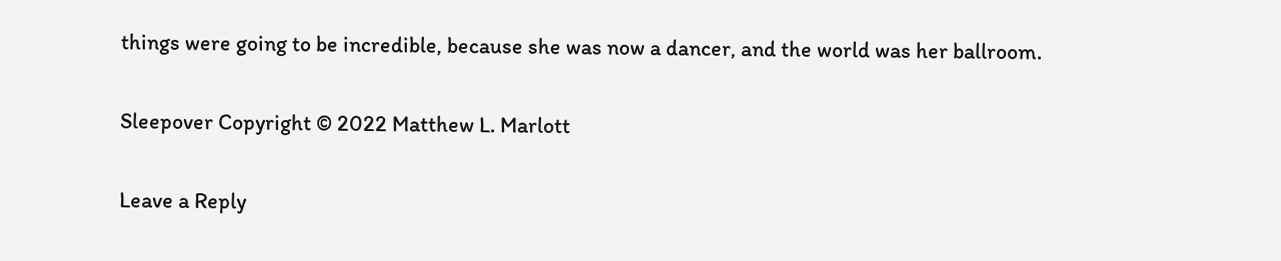things were going to be incredible, because she was now a dancer, and the world was her ballroom.

Sleepover Copyright © 2022 Matthew L. Marlott

Leave a Reply